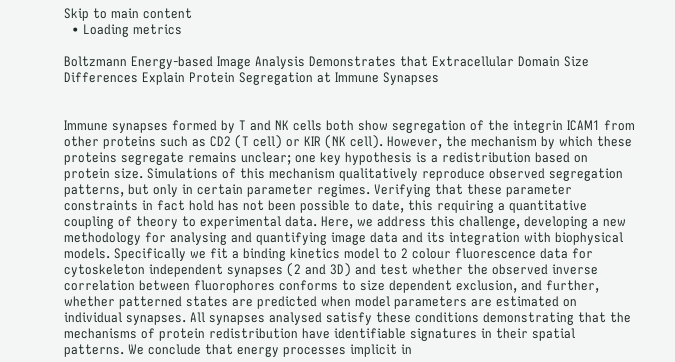Skip to main content
  • Loading metrics

Boltzmann Energy-based Image Analysis Demonstrates that Extracellular Domain Size Differences Explain Protein Segregation at Immune Synapses


Immune synapses formed by T and NK cells both show segregation of the integrin ICAM1 from other proteins such as CD2 (T cell) or KIR (NK cell). However, the mechanism by which these proteins segregate remains unclear; one key hypothesis is a redistribution based on protein size. Simulations of this mechanism qualitatively reproduce observed segregation patterns, but only in certain parameter regimes. Verifying that these parameter constraints in fact hold has not been possible to date, this requiring a quantitative coupling of theory to experimental data. Here, we address this challenge, developing a new methodology for analysing and quantifying image data and its integration with biophysical models. Specifically we fit a binding kinetics model to 2 colour fluorescence data for cytoskeleton independent synapses (2 and 3D) and test whether the observed inverse correlation between fluorophores conforms to size dependent exclusion, and further, whether patterned states are predicted when model parameters are estimated on individual synapses. All synapses analysed satisfy these conditions demonstrating that the mechanisms of protein redistribution have identifiable signatures in their spatial patterns. We conclude that energy processes implicit in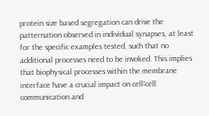protein size based segregation can drive the patternation observed in individual synapses, at least for the specific examples tested, such that no additional processes need to be invoked. This implies that biophysical processes within the membrane interface have a crucial impact on cell∶cell communication and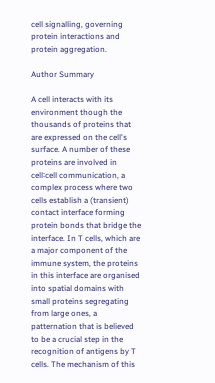cell signalling, governing protein interactions and protein aggregation.

Author Summary

A cell interacts with its environment though the thousands of proteins that are expressed on the cell's surface. A number of these proteins are involved in cell∶cell communication, a complex process where two cells establish a (transient) contact interface forming protein bonds that bridge the interface. In T cells, which are a major component of the immune system, the proteins in this interface are organised into spatial domains with small proteins segregating from large ones, a patternation that is believed to be a crucial step in the recognition of antigens by T cells. The mechanism of this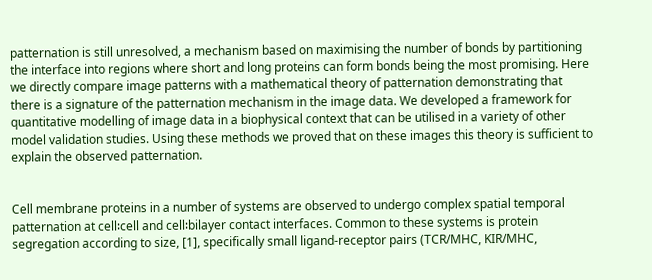patternation is still unresolved, a mechanism based on maximising the number of bonds by partitioning the interface into regions where short and long proteins can form bonds being the most promising. Here we directly compare image patterns with a mathematical theory of patternation demonstrating that there is a signature of the patternation mechanism in the image data. We developed a framework for quantitative modelling of image data in a biophysical context that can be utilised in a variety of other model validation studies. Using these methods we proved that on these images this theory is sufficient to explain the observed patternation.


Cell membrane proteins in a number of systems are observed to undergo complex spatial temporal patternation at cell∶cell and cell∶bilayer contact interfaces. Common to these systems is protein segregation according to size, [1], specifically small ligand-receptor pairs (TCR/MHC, KIR/MHC,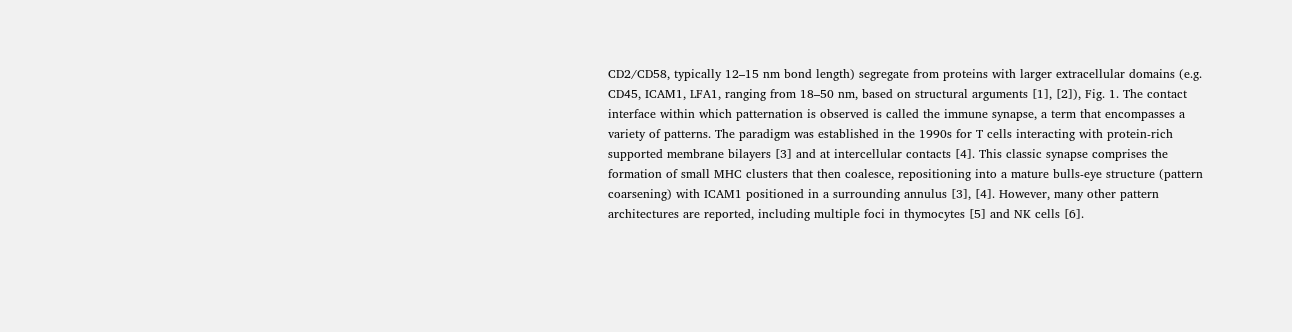CD2/CD58, typically 12–15 nm bond length) segregate from proteins with larger extracellular domains (e.g. CD45, ICAM1, LFA1, ranging from 18–50 nm, based on structural arguments [1], [2]), Fig. 1. The contact interface within which patternation is observed is called the immune synapse, a term that encompasses a variety of patterns. The paradigm was established in the 1990s for T cells interacting with protein-rich supported membrane bilayers [3] and at intercellular contacts [4]. This classic synapse comprises the formation of small MHC clusters that then coalesce, repositioning into a mature bulls-eye structure (pattern coarsening) with ICAM1 positioned in a surrounding annulus [3], [4]. However, many other pattern architectures are reported, including multiple foci in thymocytes [5] and NK cells [6].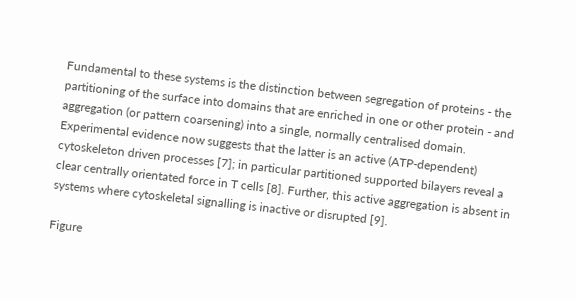Fundamental to these systems is the distinction between segregation of proteins - the partitioning of the surface into domains that are enriched in one or other protein - and aggregation (or pattern coarsening) into a single, normally centralised domain. Experimental evidence now suggests that the latter is an active (ATP-dependent) cytoskeleton driven processes [7]; in particular partitioned supported bilayers reveal a clear centrally orientated force in T cells [8]. Further, this active aggregation is absent in systems where cytoskeletal signalling is inactive or disrupted [9].

Figure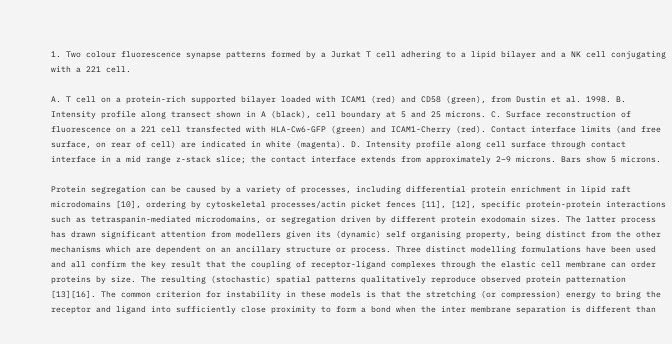1. Two colour fluorescence synapse patterns formed by a Jurkat T cell adhering to a lipid bilayer and a NK cell conjugating with a 221 cell.

A. T cell on a protein-rich supported bilayer loaded with ICAM1 (red) and CD58 (green), from Dustin et al. 1998. B. Intensity profile along transect shown in A (black), cell boundary at 5 and 25 microns. C. Surface reconstruction of fluorescence on a 221 cell transfected with HLA-Cw6-GFP (green) and ICAM1-Cherry (red). Contact interface limits (and free surface, on rear of cell) are indicated in white (magenta). D. Intensity profile along cell surface through contact interface in a mid range z-stack slice; the contact interface extends from approximately 2–9 microns. Bars show 5 microns.

Protein segregation can be caused by a variety of processes, including differential protein enrichment in lipid raft microdomains [10], ordering by cytoskeletal processes/actin picket fences [11], [12], specific protein-protein interactions such as tetraspanin-mediated microdomains, or segregation driven by different protein exodomain sizes. The latter process has drawn significant attention from modellers given its (dynamic) self organising property, being distinct from the other mechanisms which are dependent on an ancillary structure or process. Three distinct modelling formulations have been used and all confirm the key result that the coupling of receptor-ligand complexes through the elastic cell membrane can order proteins by size. The resulting (stochastic) spatial patterns qualitatively reproduce observed protein patternation [13][16]. The common criterion for instability in these models is that the stretching (or compression) energy to bring the receptor and ligand into sufficiently close proximity to form a bond when the inter membrane separation is different than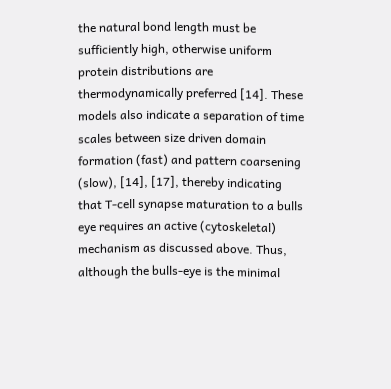the natural bond length must be sufficiently high, otherwise uniform protein distributions are thermodynamically preferred [14]. These models also indicate a separation of time scales between size driven domain formation (fast) and pattern coarsening (slow), [14], [17], thereby indicating that T-cell synapse maturation to a bulls eye requires an active (cytoskeletal) mechanism as discussed above. Thus, although the bulls-eye is the minimal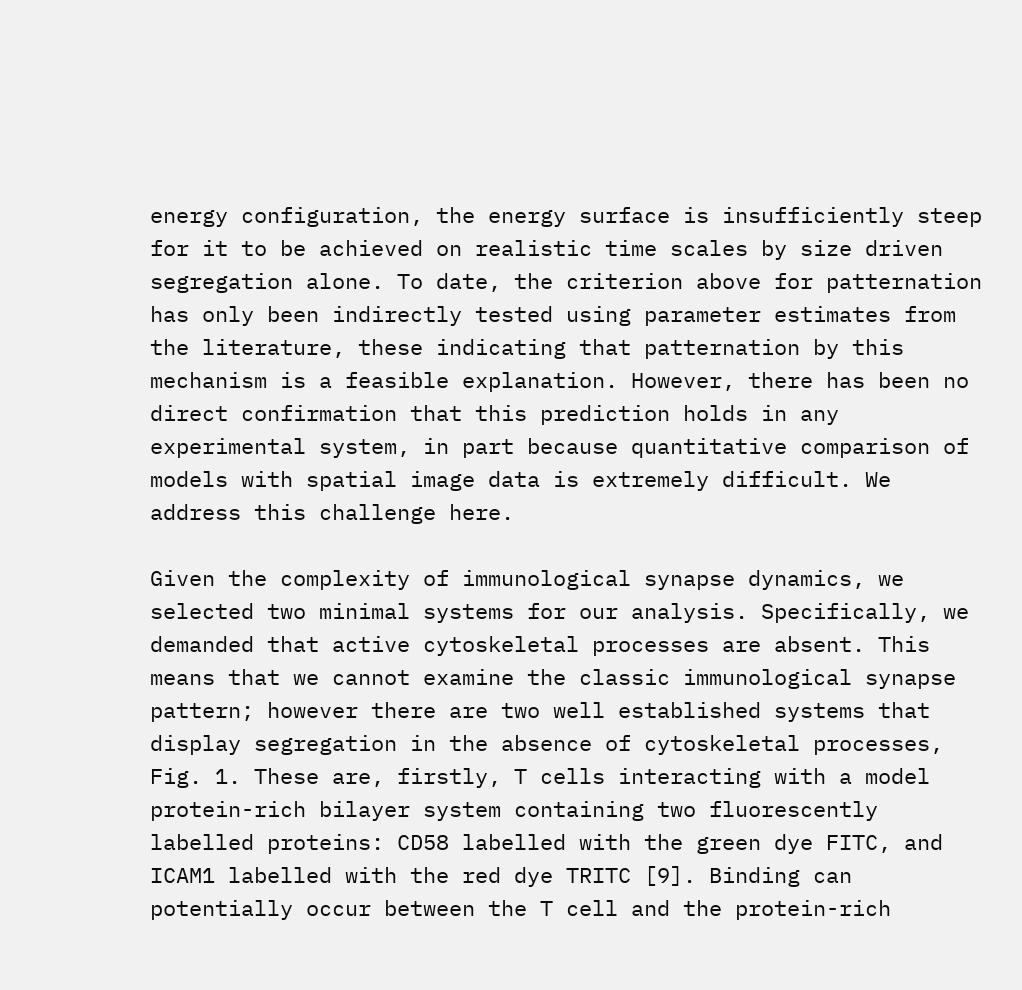energy configuration, the energy surface is insufficiently steep for it to be achieved on realistic time scales by size driven segregation alone. To date, the criterion above for patternation has only been indirectly tested using parameter estimates from the literature, these indicating that patternation by this mechanism is a feasible explanation. However, there has been no direct confirmation that this prediction holds in any experimental system, in part because quantitative comparison of models with spatial image data is extremely difficult. We address this challenge here.

Given the complexity of immunological synapse dynamics, we selected two minimal systems for our analysis. Specifically, we demanded that active cytoskeletal processes are absent. This means that we cannot examine the classic immunological synapse pattern; however there are two well established systems that display segregation in the absence of cytoskeletal processes, Fig. 1. These are, firstly, T cells interacting with a model protein-rich bilayer system containing two fluorescently labelled proteins: CD58 labelled with the green dye FITC, and ICAM1 labelled with the red dye TRITC [9]. Binding can potentially occur between the T cell and the protein-rich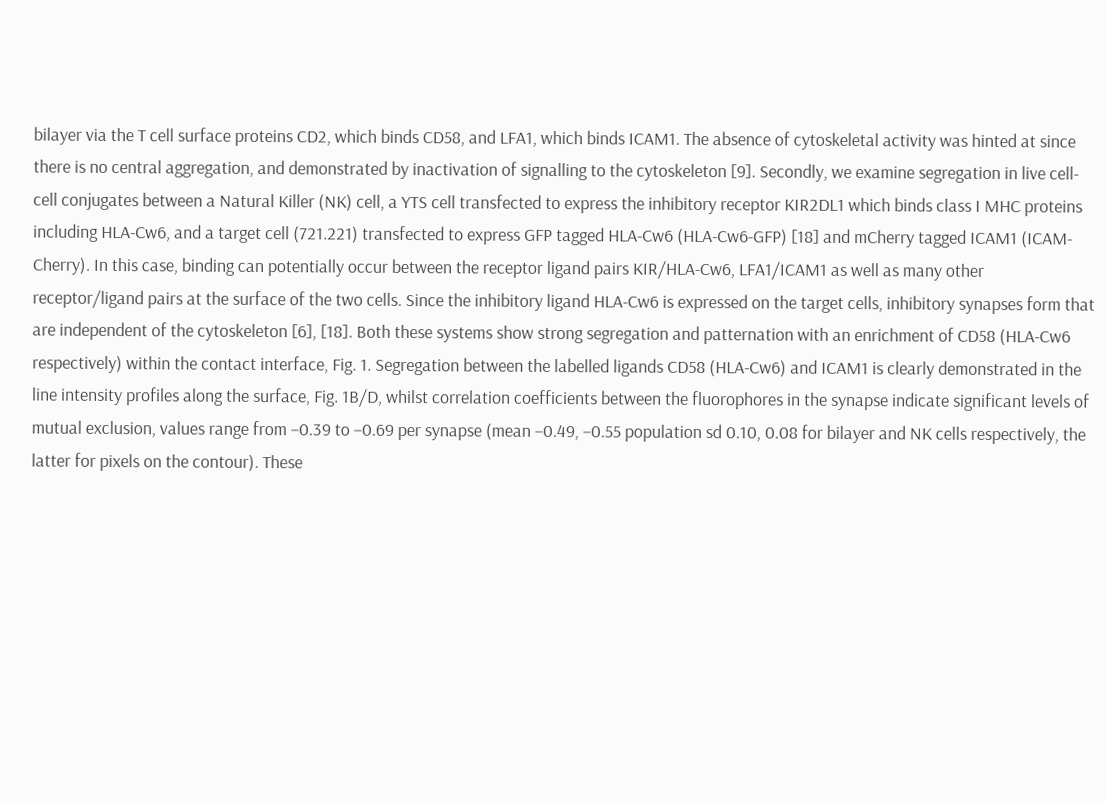bilayer via the T cell surface proteins CD2, which binds CD58, and LFA1, which binds ICAM1. The absence of cytoskeletal activity was hinted at since there is no central aggregation, and demonstrated by inactivation of signalling to the cytoskeleton [9]. Secondly, we examine segregation in live cell-cell conjugates between a Natural Killer (NK) cell, a YTS cell transfected to express the inhibitory receptor KIR2DL1 which binds class I MHC proteins including HLA-Cw6, and a target cell (721.221) transfected to express GFP tagged HLA-Cw6 (HLA-Cw6-GFP) [18] and mCherry tagged ICAM1 (ICAM-Cherry). In this case, binding can potentially occur between the receptor ligand pairs KIR/HLA-Cw6, LFA1/ICAM1 as well as many other receptor/ligand pairs at the surface of the two cells. Since the inhibitory ligand HLA-Cw6 is expressed on the target cells, inhibitory synapses form that are independent of the cytoskeleton [6], [18]. Both these systems show strong segregation and patternation with an enrichment of CD58 (HLA-Cw6 respectively) within the contact interface, Fig. 1. Segregation between the labelled ligands CD58 (HLA-Cw6) and ICAM1 is clearly demonstrated in the line intensity profiles along the surface, Fig. 1B/D, whilst correlation coefficients between the fluorophores in the synapse indicate significant levels of mutual exclusion, values range from −0.39 to −0.69 per synapse (mean −0.49, −0.55 population sd 0.10, 0.08 for bilayer and NK cells respectively, the latter for pixels on the contour). These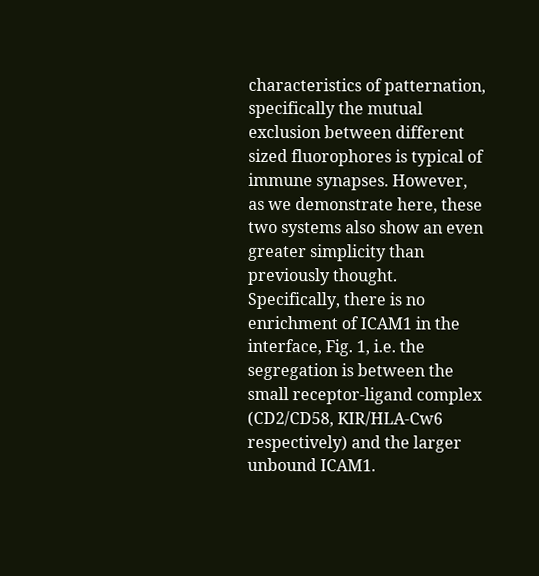characteristics of patternation, specifically the mutual exclusion between different sized fluorophores is typical of immune synapses. However, as we demonstrate here, these two systems also show an even greater simplicity than previously thought. Specifically, there is no enrichment of ICAM1 in the interface, Fig. 1, i.e. the segregation is between the small receptor-ligand complex (CD2/CD58, KIR/HLA-Cw6 respectively) and the larger unbound ICAM1.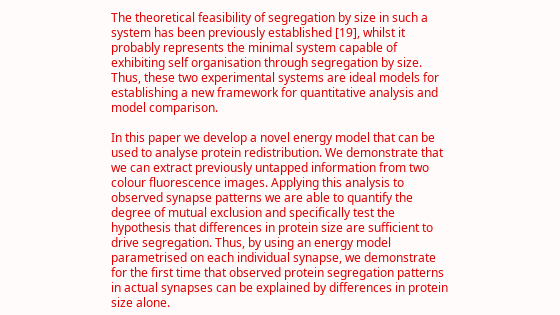The theoretical feasibility of segregation by size in such a system has been previously established [19], whilst it probably represents the minimal system capable of exhibiting self organisation through segregation by size. Thus, these two experimental systems are ideal models for establishing a new framework for quantitative analysis and model comparison.

In this paper we develop a novel energy model that can be used to analyse protein redistribution. We demonstrate that we can extract previously untapped information from two colour fluorescence images. Applying this analysis to observed synapse patterns we are able to quantify the degree of mutual exclusion and specifically test the hypothesis that differences in protein size are sufficient to drive segregation. Thus, by using an energy model parametrised on each individual synapse, we demonstrate for the first time that observed protein segregation patterns in actual synapses can be explained by differences in protein size alone.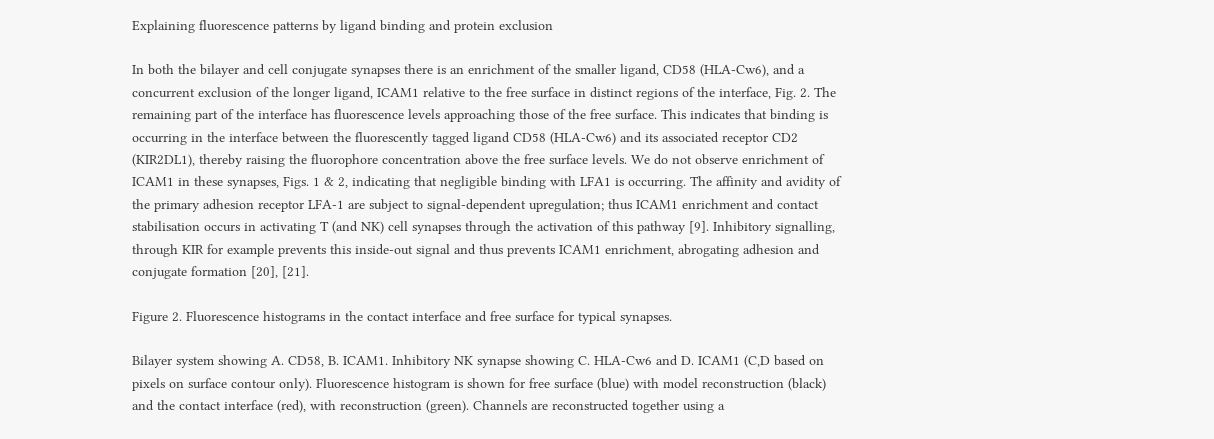Explaining fluorescence patterns by ligand binding and protein exclusion

In both the bilayer and cell conjugate synapses there is an enrichment of the smaller ligand, CD58 (HLA-Cw6), and a concurrent exclusion of the longer ligand, ICAM1 relative to the free surface in distinct regions of the interface, Fig. 2. The remaining part of the interface has fluorescence levels approaching those of the free surface. This indicates that binding is occurring in the interface between the fluorescently tagged ligand CD58 (HLA-Cw6) and its associated receptor CD2 (KIR2DL1), thereby raising the fluorophore concentration above the free surface levels. We do not observe enrichment of ICAM1 in these synapses, Figs. 1 & 2, indicating that negligible binding with LFA1 is occurring. The affinity and avidity of the primary adhesion receptor LFA-1 are subject to signal-dependent upregulation; thus ICAM1 enrichment and contact stabilisation occurs in activating T (and NK) cell synapses through the activation of this pathway [9]. Inhibitory signalling, through KIR for example prevents this inside-out signal and thus prevents ICAM1 enrichment, abrogating adhesion and conjugate formation [20], [21].

Figure 2. Fluorescence histograms in the contact interface and free surface for typical synapses.

Bilayer system showing A. CD58, B. ICAM1. Inhibitory NK synapse showing C. HLA-Cw6 and D. ICAM1 (C,D based on pixels on surface contour only). Fluorescence histogram is shown for free surface (blue) with model reconstruction (black) and the contact interface (red), with reconstruction (green). Channels are reconstructed together using a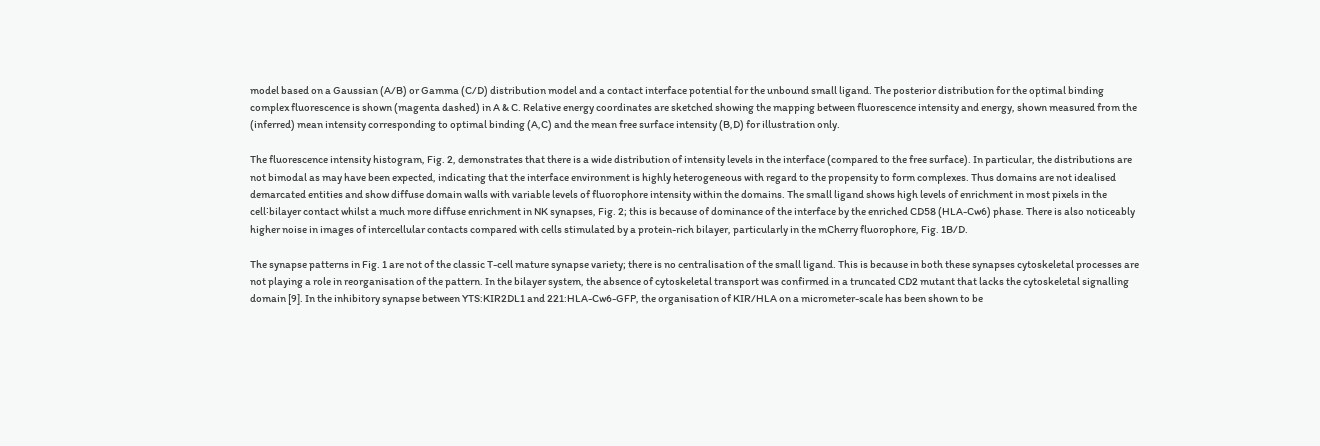model based on a Gaussian (A/B) or Gamma (C/D) distribution model and a contact interface potential for the unbound small ligand. The posterior distribution for the optimal binding complex fluorescence is shown (magenta dashed) in A & C. Relative energy coordinates are sketched showing the mapping between fluorescence intensity and energy, shown measured from the (inferred) mean intensity corresponding to optimal binding (A,C) and the mean free surface intensity (B,D) for illustration only.

The fluorescence intensity histogram, Fig. 2, demonstrates that there is a wide distribution of intensity levels in the interface (compared to the free surface). In particular, the distributions are not bimodal as may have been expected, indicating that the interface environment is highly heterogeneous with regard to the propensity to form complexes. Thus domains are not idealised demarcated entities and show diffuse domain walls with variable levels of fluorophore intensity within the domains. The small ligand shows high levels of enrichment in most pixels in the cell∶bilayer contact whilst a much more diffuse enrichment in NK synapses, Fig. 2; this is because of dominance of the interface by the enriched CD58 (HLA-Cw6) phase. There is also noticeably higher noise in images of intercellular contacts compared with cells stimulated by a protein-rich bilayer, particularly in the mCherry fluorophore, Fig. 1B/D.

The synapse patterns in Fig. 1 are not of the classic T-cell mature synapse variety; there is no centralisation of the small ligand. This is because in both these synapses cytoskeletal processes are not playing a role in reorganisation of the pattern. In the bilayer system, the absence of cytoskeletal transport was confirmed in a truncated CD2 mutant that lacks the cytoskeletal signalling domain [9]. In the inhibitory synapse between YTS:KIR2DL1 and 221:HLA-Cw6-GFP, the organisation of KIR/HLA on a micrometer-scale has been shown to be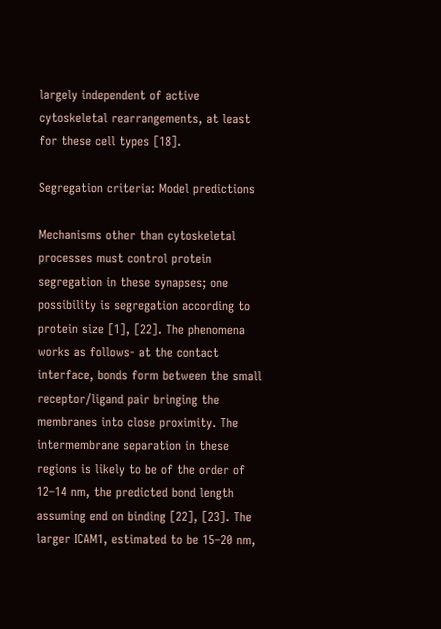largely independent of active cytoskeletal rearrangements, at least for these cell types [18].

Segregation criteria: Model predictions

Mechanisms other than cytoskeletal processes must control protein segregation in these synapses; one possibility is segregation according to protein size [1], [22]. The phenomena works as follows- at the contact interface, bonds form between the small receptor/ligand pair bringing the membranes into close proximity. The intermembrane separation in these regions is likely to be of the order of 12–14 nm, the predicted bond length assuming end on binding [22], [23]. The larger ICAM1, estimated to be 15–20 nm,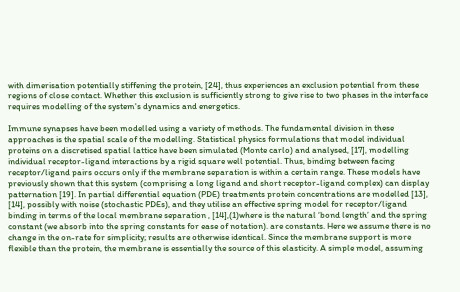with dimerisation potentially stiffening the protein, [24], thus experiences an exclusion potential from these regions of close contact. Whether this exclusion is sufficiently strong to give rise to two phases in the interface requires modelling of the system's dynamics and energetics.

Immune synapses have been modelled using a variety of methods. The fundamental division in these approaches is the spatial scale of the modelling. Statistical physics formulations that model individual proteins on a discretised spatial lattice have been simulated (Monte carlo) and analysed, [17], modelling individual receptor-ligand interactions by a rigid square well potential. Thus, binding between facing receptor/ligand pairs occurs only if the membrane separation is within a certain range. These models have previously shown that this system (comprising a long ligand and short receptor-ligand complex) can display patternation [19]. In partial differential equation (PDE) treatments protein concentrations are modelled [13], [14], possibly with noise (stochastic PDEs), and they utilise an effective spring model for receptor/ligand binding in terms of the local membrane separation , [14],(1)where is the natural ‘bond length’ and the spring constant (we absorb into the spring constants for ease of notation). are constants. Here we assume there is no change in the on-rate for simplicity; results are otherwise identical. Since the membrane support is more flexible than the protein, the membrane is essentially the source of this elasticity. A simple model, assuming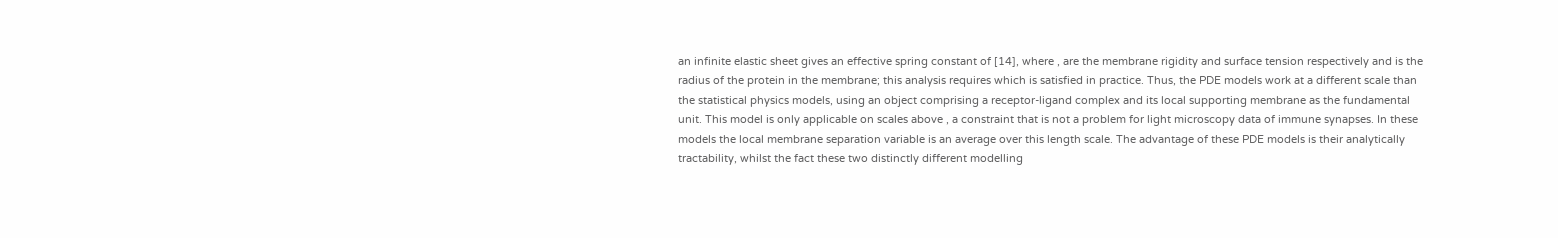an infinite elastic sheet gives an effective spring constant of [14], where , are the membrane rigidity and surface tension respectively and is the radius of the protein in the membrane; this analysis requires which is satisfied in practice. Thus, the PDE models work at a different scale than the statistical physics models, using an object comprising a receptor-ligand complex and its local supporting membrane as the fundamental unit. This model is only applicable on scales above , a constraint that is not a problem for light microscopy data of immune synapses. In these models the local membrane separation variable is an average over this length scale. The advantage of these PDE models is their analytically tractability, whilst the fact these two distinctly different modelling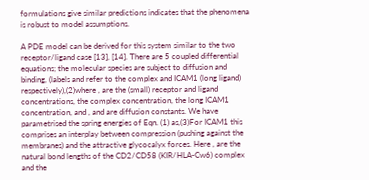formulations give similar predictions indicates that the phenomena is robust to model assumptions.

A PDE model can be derived for this system similar to the two receptor/ligand case [13], [14]. There are 5 coupled differential equations; the molecular species are subject to diffusion and binding, (labels and refer to the complex and ICAM1 (long ligand) respectively),(2)where , are the (small) receptor and ligand concentrations, the complex concentration, the long ICAM1 concentration, and , and are diffusion constants. We have parametrised the spring energies of Eqn. (1) as,(3)For ICAM1 this comprises an interplay between compression (pushing against the membranes) and the attractive glycocalyx forces. Here , are the natural bond lengths of the CD2/CD58 (KIR/HLA-Cw6) complex and the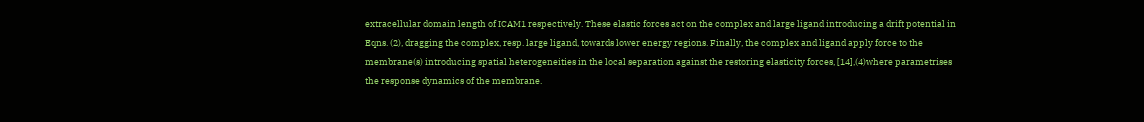extracellular domain length of ICAM1 respectively. These elastic forces act on the complex and large ligand introducing a drift potential in Eqns. (2), dragging the complex, resp. large ligand, towards lower energy regions. Finally, the complex and ligand apply force to the membrane(s) introducing spatial heterogeneities in the local separation against the restoring elasticity forces, [14],(4)where parametrises the response dynamics of the membrane.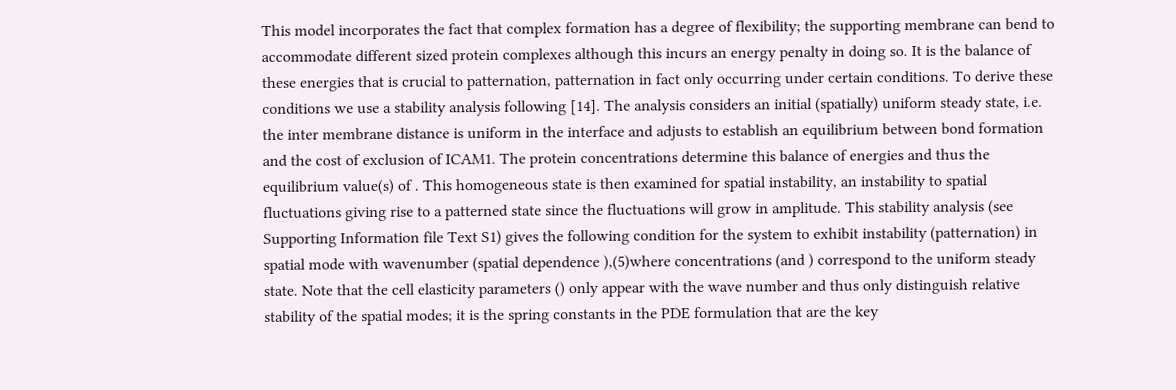This model incorporates the fact that complex formation has a degree of flexibility; the supporting membrane can bend to accommodate different sized protein complexes although this incurs an energy penalty in doing so. It is the balance of these energies that is crucial to patternation, patternation in fact only occurring under certain conditions. To derive these conditions we use a stability analysis following [14]. The analysis considers an initial (spatially) uniform steady state, i.e. the inter membrane distance is uniform in the interface and adjusts to establish an equilibrium between bond formation and the cost of exclusion of ICAM1. The protein concentrations determine this balance of energies and thus the equilibrium value(s) of . This homogeneous state is then examined for spatial instability, an instability to spatial fluctuations giving rise to a patterned state since the fluctuations will grow in amplitude. This stability analysis (see Supporting Information file Text S1) gives the following condition for the system to exhibit instability (patternation) in spatial mode with wavenumber (spatial dependence ),(5)where concentrations (and ) correspond to the uniform steady state. Note that the cell elasticity parameters () only appear with the wave number and thus only distinguish relative stability of the spatial modes; it is the spring constants in the PDE formulation that are the key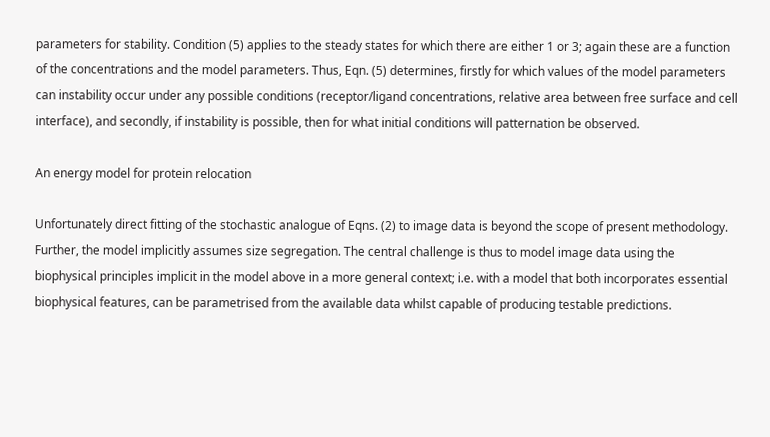parameters for stability. Condition (5) applies to the steady states for which there are either 1 or 3; again these are a function of the concentrations and the model parameters. Thus, Eqn. (5) determines, firstly for which values of the model parameters can instability occur under any possible conditions (receptor/ligand concentrations, relative area between free surface and cell interface), and secondly, if instability is possible, then for what initial conditions will patternation be observed.

An energy model for protein relocation

Unfortunately direct fitting of the stochastic analogue of Eqns. (2) to image data is beyond the scope of present methodology. Further, the model implicitly assumes size segregation. The central challenge is thus to model image data using the biophysical principles implicit in the model above in a more general context; i.e. with a model that both incorporates essential biophysical features, can be parametrised from the available data whilst capable of producing testable predictions.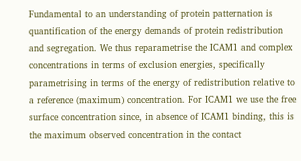Fundamental to an understanding of protein patternation is quantification of the energy demands of protein redistribution and segregation. We thus reparametrise the ICAM1 and complex concentrations in terms of exclusion energies, specifically parametrising in terms of the energy of redistribution relative to a reference (maximum) concentration. For ICAM1 we use the free surface concentration since, in absence of ICAM1 binding, this is the maximum observed concentration in the contact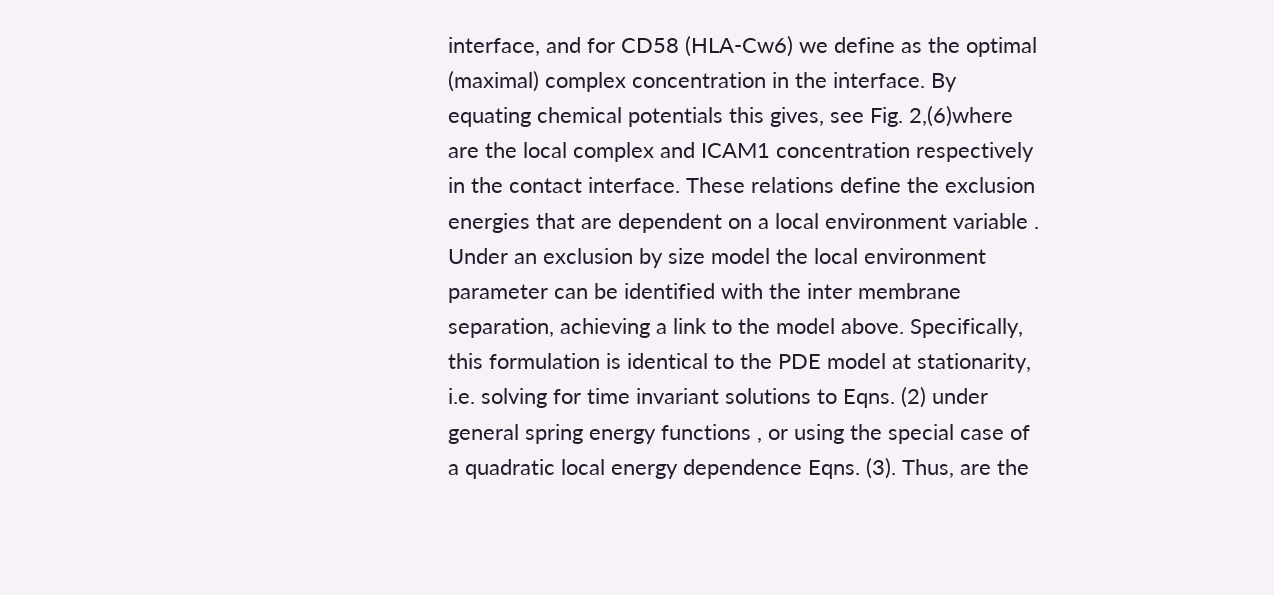interface, and for CD58 (HLA-Cw6) we define as the optimal (maximal) complex concentration in the interface. By equating chemical potentials this gives, see Fig. 2,(6)where are the local complex and ICAM1 concentration respectively in the contact interface. These relations define the exclusion energies that are dependent on a local environment variable . Under an exclusion by size model the local environment parameter can be identified with the inter membrane separation, achieving a link to the model above. Specifically, this formulation is identical to the PDE model at stationarity, i.e. solving for time invariant solutions to Eqns. (2) under general spring energy functions , or using the special case of a quadratic local energy dependence Eqns. (3). Thus, are the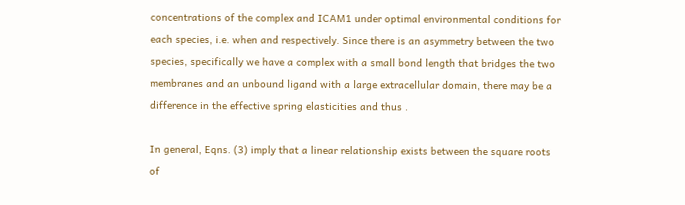concentrations of the complex and ICAM1 under optimal environmental conditions for each species, i.e. when and respectively. Since there is an asymmetry between the two species, specifically we have a complex with a small bond length that bridges the two membranes and an unbound ligand with a large extracellular domain, there may be a difference in the effective spring elasticities and thus .

In general, Eqns. (3) imply that a linear relationship exists between the square roots of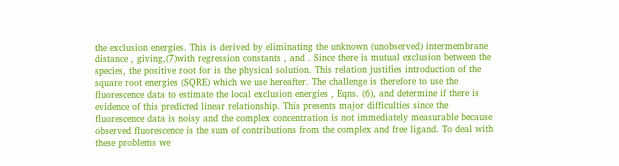the exclusion energies. This is derived by eliminating the unknown (unobserved) intermembrane distance , giving,(7)with regression constants , and . Since there is mutual exclusion between the species, the positive root for is the physical solution. This relation justifies introduction of the square root energies (SQRE) which we use hereafter. The challenge is therefore to use the fluorescence data to estimate the local exclusion energies , Eqns. (6), and determine if there is evidence of this predicted linear relationship. This presents major difficulties since the fluorescence data is noisy and the complex concentration is not immediately measurable because observed fluorescence is the sum of contributions from the complex and free ligand. To deal with these problems we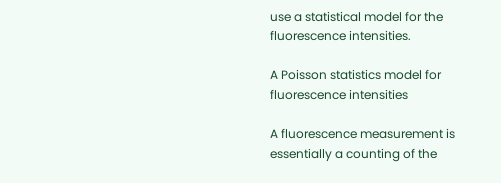use a statistical model for the fluorescence intensities.

A Poisson statistics model for fluorescence intensities

A fluorescence measurement is essentially a counting of the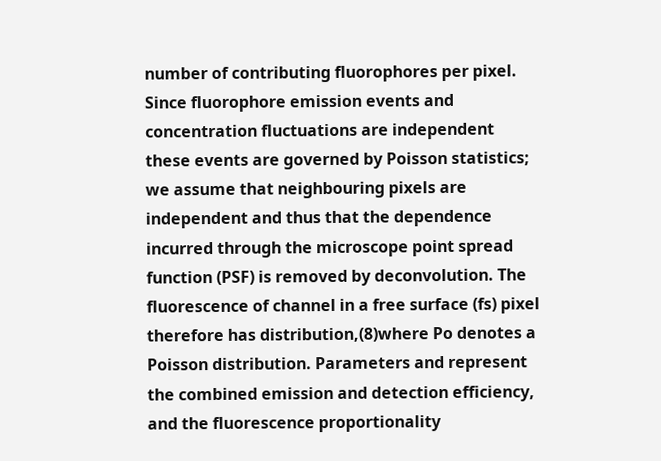number of contributing fluorophores per pixel. Since fluorophore emission events and concentration fluctuations are independent these events are governed by Poisson statistics; we assume that neighbouring pixels are independent and thus that the dependence incurred through the microscope point spread function (PSF) is removed by deconvolution. The fluorescence of channel in a free surface (fs) pixel therefore has distribution,(8)where Po denotes a Poisson distribution. Parameters and represent the combined emission and detection efficiency, and the fluorescence proportionality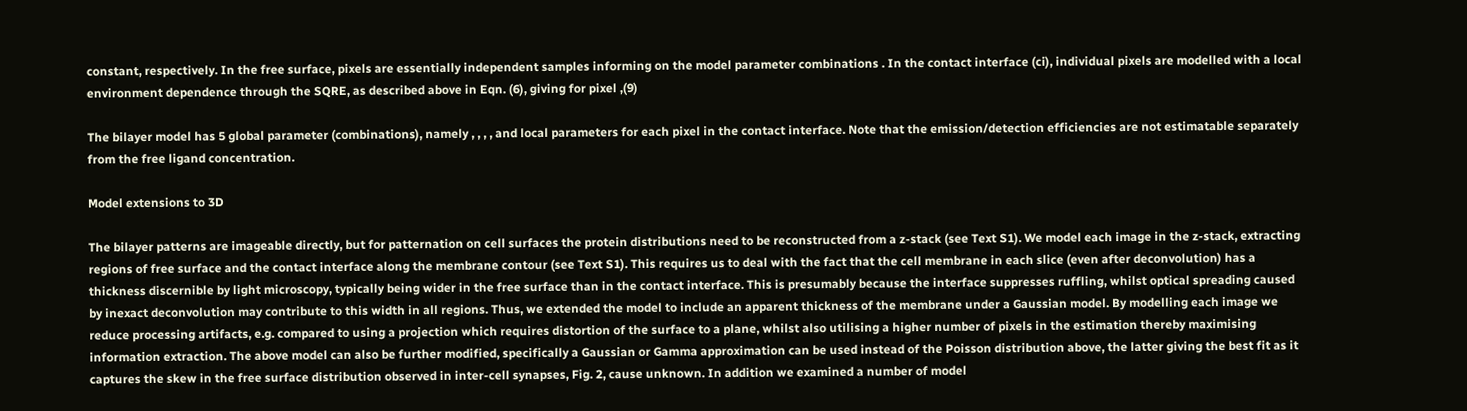constant, respectively. In the free surface, pixels are essentially independent samples informing on the model parameter combinations . In the contact interface (ci), individual pixels are modelled with a local environment dependence through the SQRE, as described above in Eqn. (6), giving for pixel ,(9)

The bilayer model has 5 global parameter (combinations), namely , , , , and local parameters for each pixel in the contact interface. Note that the emission/detection efficiencies are not estimatable separately from the free ligand concentration.

Model extensions to 3D

The bilayer patterns are imageable directly, but for patternation on cell surfaces the protein distributions need to be reconstructed from a z-stack (see Text S1). We model each image in the z-stack, extracting regions of free surface and the contact interface along the membrane contour (see Text S1). This requires us to deal with the fact that the cell membrane in each slice (even after deconvolution) has a thickness discernible by light microscopy, typically being wider in the free surface than in the contact interface. This is presumably because the interface suppresses ruffling, whilst optical spreading caused by inexact deconvolution may contribute to this width in all regions. Thus, we extended the model to include an apparent thickness of the membrane under a Gaussian model. By modelling each image we reduce processing artifacts, e.g. compared to using a projection which requires distortion of the surface to a plane, whilst also utilising a higher number of pixels in the estimation thereby maximising information extraction. The above model can also be further modified, specifically a Gaussian or Gamma approximation can be used instead of the Poisson distribution above, the latter giving the best fit as it captures the skew in the free surface distribution observed in inter-cell synapses, Fig. 2, cause unknown. In addition we examined a number of model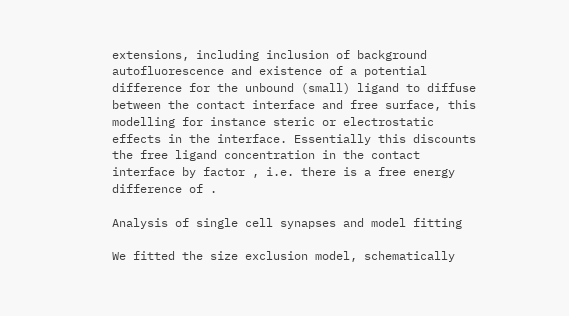extensions, including inclusion of background autofluorescence and existence of a potential difference for the unbound (small) ligand to diffuse between the contact interface and free surface, this modelling for instance steric or electrostatic effects in the interface. Essentially this discounts the free ligand concentration in the contact interface by factor , i.e. there is a free energy difference of .

Analysis of single cell synapses and model fitting

We fitted the size exclusion model, schematically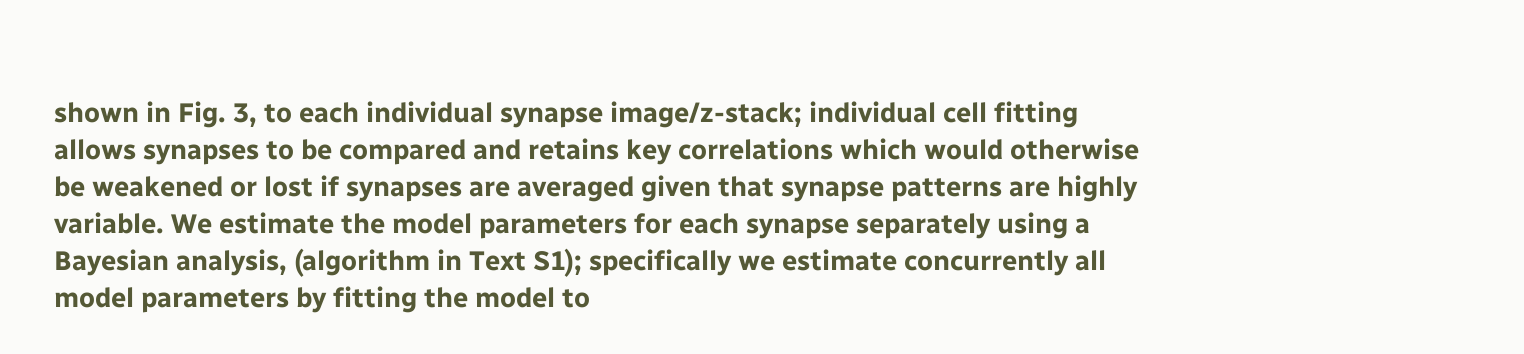shown in Fig. 3, to each individual synapse image/z-stack; individual cell fitting allows synapses to be compared and retains key correlations which would otherwise be weakened or lost if synapses are averaged given that synapse patterns are highly variable. We estimate the model parameters for each synapse separately using a Bayesian analysis, (algorithm in Text S1); specifically we estimate concurrently all model parameters by fitting the model to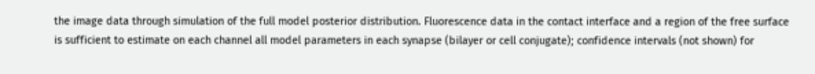the image data through simulation of the full model posterior distribution. Fluorescence data in the contact interface and a region of the free surface is sufficient to estimate on each channel all model parameters in each synapse (bilayer or cell conjugate); confidence intervals (not shown) for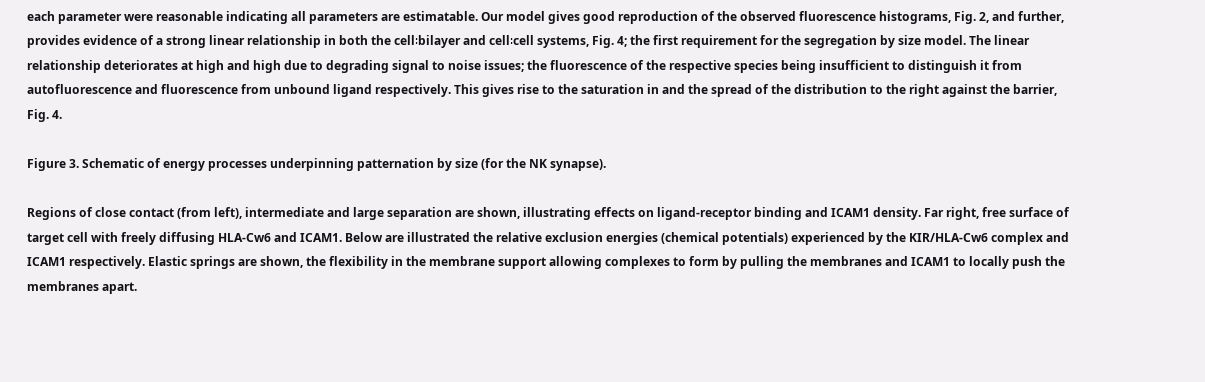each parameter were reasonable indicating all parameters are estimatable. Our model gives good reproduction of the observed fluorescence histograms, Fig. 2, and further, provides evidence of a strong linear relationship in both the cell∶bilayer and cell∶cell systems, Fig. 4; the first requirement for the segregation by size model. The linear relationship deteriorates at high and high due to degrading signal to noise issues; the fluorescence of the respective species being insufficient to distinguish it from autofluorescence and fluorescence from unbound ligand respectively. This gives rise to the saturation in and the spread of the distribution to the right against the barrier, Fig. 4.

Figure 3. Schematic of energy processes underpinning patternation by size (for the NK synapse).

Regions of close contact (from left), intermediate and large separation are shown, illustrating effects on ligand-receptor binding and ICAM1 density. Far right, free surface of target cell with freely diffusing HLA-Cw6 and ICAM1. Below are illustrated the relative exclusion energies (chemical potentials) experienced by the KIR/HLA-Cw6 complex and ICAM1 respectively. Elastic springs are shown, the flexibility in the membrane support allowing complexes to form by pulling the membranes and ICAM1 to locally push the membranes apart.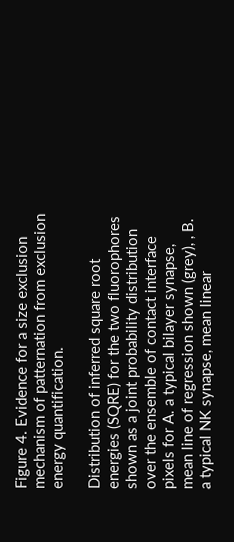Figure 4. Evidence for a size exclusion mechanism of patternation from exclusion energy quantification.

Distribution of inferred square root energies (SQRE) for the two fluorophores shown as a joint probability distribution over the ensemble of contact interface pixels for A. a typical bilayer synapse, mean line of regression shown (grey), , B. a typical NK synapse, mean linear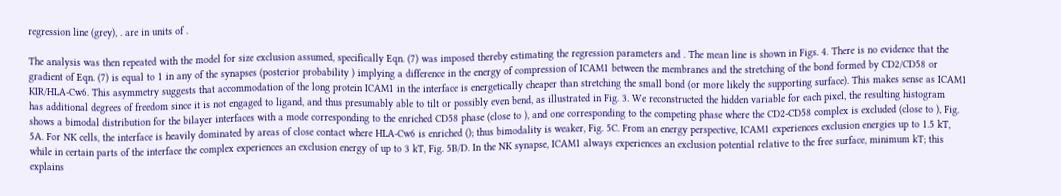regression line (grey), . are in units of .

The analysis was then repeated with the model for size exclusion assumed, specifically Eqn. (7) was imposed thereby estimating the regression parameters and . The mean line is shown in Figs. 4. There is no evidence that the gradient of Eqn. (7) is equal to 1 in any of the synapses (posterior probability ) implying a difference in the energy of compression of ICAM1 between the membranes and the stretching of the bond formed by CD2/CD58 or KIR/HLA-Cw6. This asymmetry suggests that accommodation of the long protein ICAM1 in the interface is energetically cheaper than stretching the small bond (or more likely the supporting surface). This makes sense as ICAM1 has additional degrees of freedom since it is not engaged to ligand, and thus presumably able to tilt or possibly even bend, as illustrated in Fig. 3. We reconstructed the hidden variable for each pixel, the resulting histogram shows a bimodal distribution for the bilayer interfaces with a mode corresponding to the enriched CD58 phase (close to ), and one corresponding to the competing phase where the CD2-CD58 complex is excluded (close to ), Fig. 5A. For NK cells, the interface is heavily dominated by areas of close contact where HLA-Cw6 is enriched (); thus bimodality is weaker, Fig. 5C. From an energy perspective, ICAM1 experiences exclusion energies up to 1.5 kT, while in certain parts of the interface the complex experiences an exclusion energy of up to 3 kT, Fig. 5B/D. In the NK synapse, ICAM1 always experiences an exclusion potential relative to the free surface, minimum kT; this explains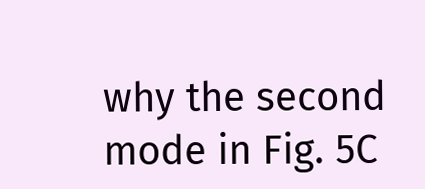why the second mode in Fig. 5C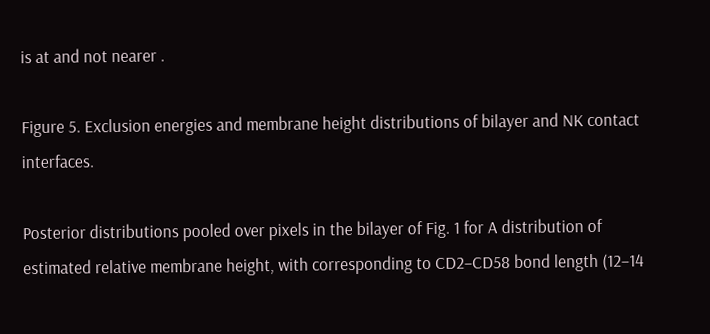is at and not nearer .

Figure 5. Exclusion energies and membrane height distributions of bilayer and NK contact interfaces.

Posterior distributions pooled over pixels in the bilayer of Fig. 1 for A distribution of estimated relative membrane height, with corresponding to CD2–CD58 bond length (12–14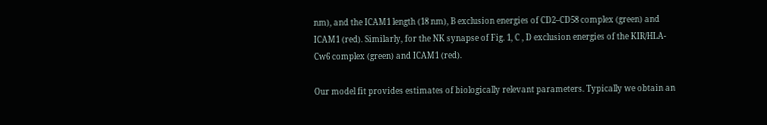nm), and the ICAM1 length (18 nm), B exclusion energies of CD2–CD58 complex (green) and ICAM1 (red). Similarly, for the NK synapse of Fig. 1, C , D exclusion energies of the KIR/HLA-Cw6 complex (green) and ICAM1 (red).

Our model fit provides estimates of biologically relevant parameters. Typically we obtain an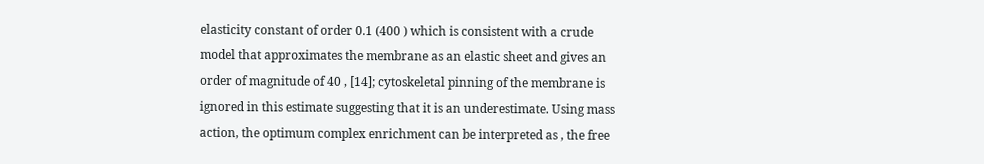elasticity constant of order 0.1 (400 ) which is consistent with a crude model that approximates the membrane as an elastic sheet and gives an order of magnitude of 40 , [14]; cytoskeletal pinning of the membrane is ignored in this estimate suggesting that it is an underestimate. Using mass action, the optimum complex enrichment can be interpreted as , the free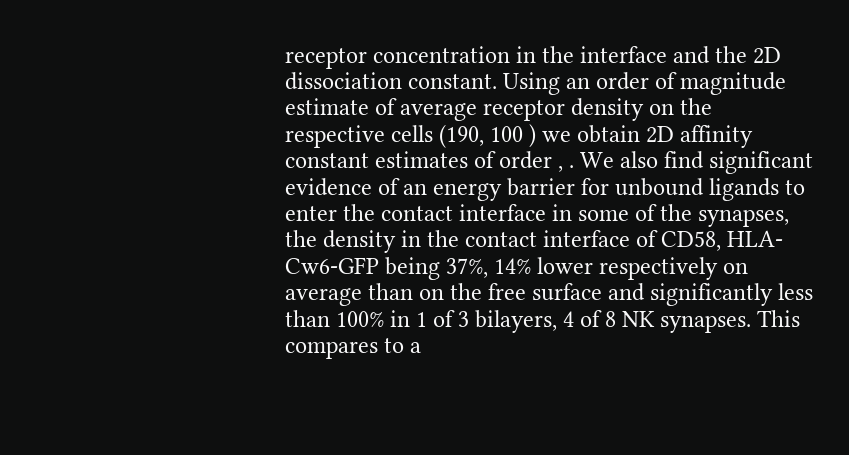receptor concentration in the interface and the 2D dissociation constant. Using an order of magnitude estimate of average receptor density on the respective cells (190, 100 ) we obtain 2D affinity constant estimates of order , . We also find significant evidence of an energy barrier for unbound ligands to enter the contact interface in some of the synapses, the density in the contact interface of CD58, HLA-Cw6-GFP being 37%, 14% lower respectively on average than on the free surface and significantly less than 100% in 1 of 3 bilayers, 4 of 8 NK synapses. This compares to a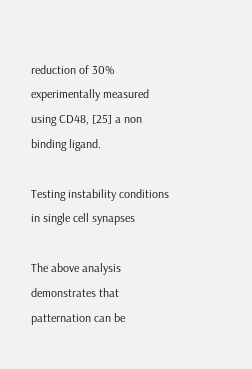reduction of 30% experimentally measured using CD48, [25] a non binding ligand.

Testing instability conditions in single cell synapses

The above analysis demonstrates that patternation can be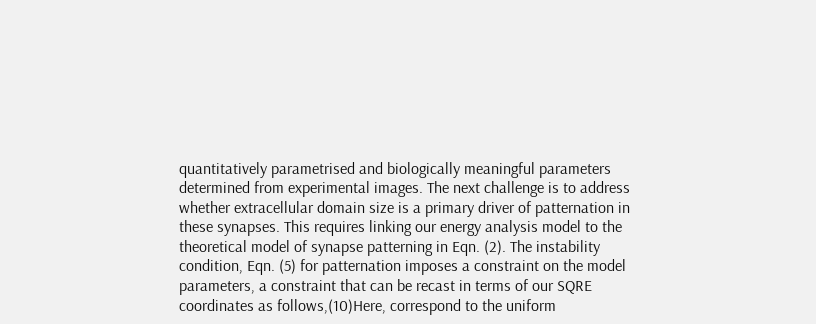quantitatively parametrised and biologically meaningful parameters determined from experimental images. The next challenge is to address whether extracellular domain size is a primary driver of patternation in these synapses. This requires linking our energy analysis model to the theoretical model of synapse patterning in Eqn. (2). The instability condition, Eqn. (5) for patternation imposes a constraint on the model parameters, a constraint that can be recast in terms of our SQRE coordinates as follows,(10)Here, correspond to the uniform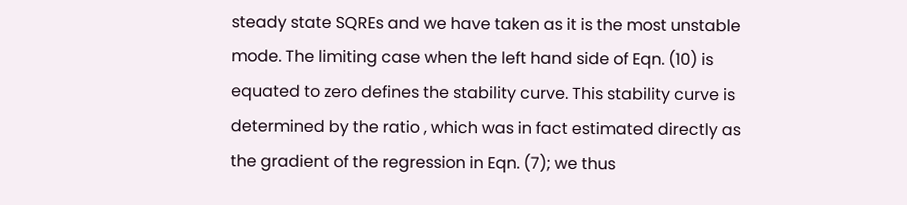steady state SQREs and we have taken as it is the most unstable mode. The limiting case when the left hand side of Eqn. (10) is equated to zero defines the stability curve. This stability curve is determined by the ratio , which was in fact estimated directly as the gradient of the regression in Eqn. (7); we thus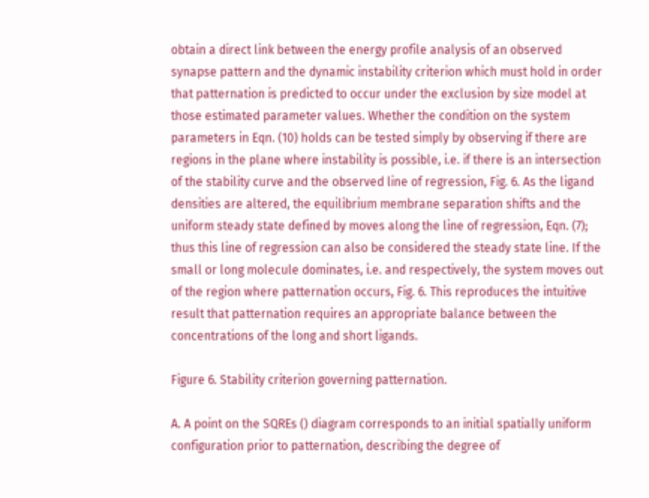obtain a direct link between the energy profile analysis of an observed synapse pattern and the dynamic instability criterion which must hold in order that patternation is predicted to occur under the exclusion by size model at those estimated parameter values. Whether the condition on the system parameters in Eqn. (10) holds can be tested simply by observing if there are regions in the plane where instability is possible, i.e. if there is an intersection of the stability curve and the observed line of regression, Fig. 6. As the ligand densities are altered, the equilibrium membrane separation shifts and the uniform steady state defined by moves along the line of regression, Eqn. (7); thus this line of regression can also be considered the steady state line. If the small or long molecule dominates, i.e. and respectively, the system moves out of the region where patternation occurs, Fig. 6. This reproduces the intuitive result that patternation requires an appropriate balance between the concentrations of the long and short ligands.

Figure 6. Stability criterion governing patternation.

A. A point on the SQREs () diagram corresponds to an initial spatially uniform configuration prior to patternation, describing the degree of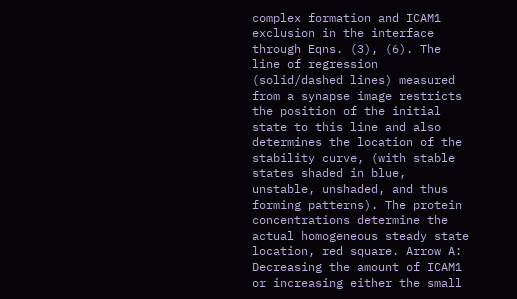complex formation and ICAM1 exclusion in the interface through Eqns. (3), (6). The line of regression (solid/dashed lines) measured from a synapse image restricts the position of the initial state to this line and also determines the location of the stability curve, (with stable states shaded in blue, unstable, unshaded, and thus forming patterns). The protein concentrations determine the actual homogeneous steady state location, red square. Arrow A: Decreasing the amount of ICAM1 or increasing either the small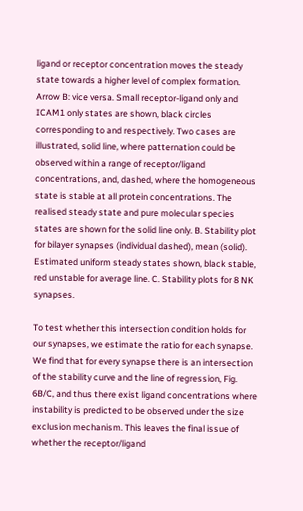ligand or receptor concentration moves the steady state towards a higher level of complex formation. Arrow B: vice versa. Small receptor-ligand only and ICAM1 only states are shown, black circles corresponding to and respectively. Two cases are illustrated, solid line, where patternation could be observed within a range of receptor/ligand concentrations, and, dashed, where the homogeneous state is stable at all protein concentrations. The realised steady state and pure molecular species states are shown for the solid line only. B. Stability plot for bilayer synapses (individual dashed), mean (solid). Estimated uniform steady states shown, black stable, red unstable for average line. C. Stability plots for 8 NK synapses.

To test whether this intersection condition holds for our synapses, we estimate the ratio for each synapse. We find that for every synapse there is an intersection of the stability curve and the line of regression, Fig. 6B/C, and thus there exist ligand concentrations where instability is predicted to be observed under the size exclusion mechanism. This leaves the final issue of whether the receptor/ligand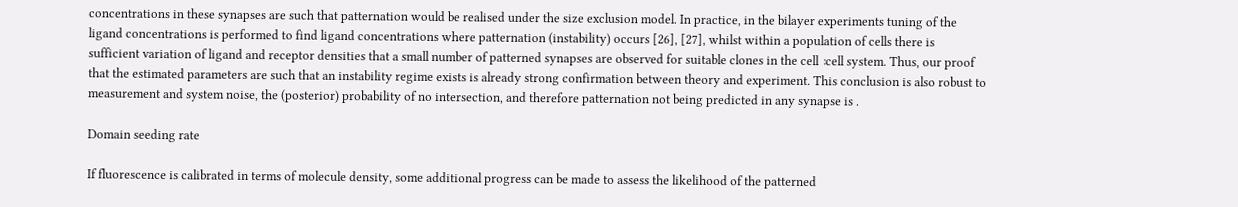concentrations in these synapses are such that patternation would be realised under the size exclusion model. In practice, in the bilayer experiments tuning of the ligand concentrations is performed to find ligand concentrations where patternation (instability) occurs [26], [27], whilst within a population of cells there is sufficient variation of ligand and receptor densities that a small number of patterned synapses are observed for suitable clones in the cell∶cell system. Thus, our proof that the estimated parameters are such that an instability regime exists is already strong confirmation between theory and experiment. This conclusion is also robust to measurement and system noise, the (posterior) probability of no intersection, and therefore patternation not being predicted in any synapse is .

Domain seeding rate

If fluorescence is calibrated in terms of molecule density, some additional progress can be made to assess the likelihood of the patterned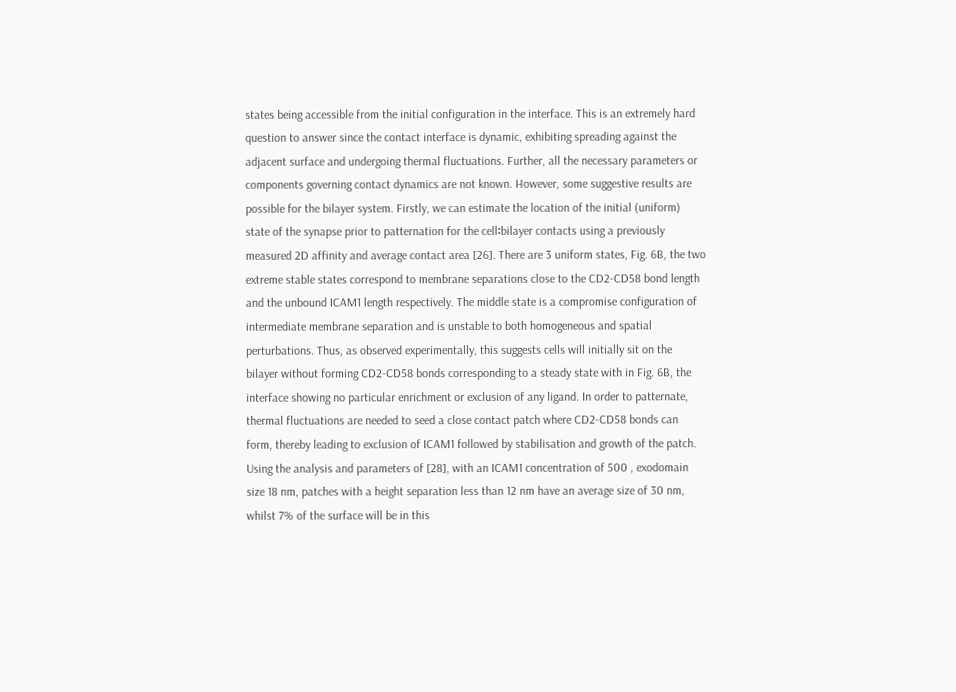states being accessible from the initial configuration in the interface. This is an extremely hard question to answer since the contact interface is dynamic, exhibiting spreading against the adjacent surface and undergoing thermal fluctuations. Further, all the necessary parameters or components governing contact dynamics are not known. However, some suggestive results are possible for the bilayer system. Firstly, we can estimate the location of the initial (uniform) state of the synapse prior to patternation for the cell∶bilayer contacts using a previously measured 2D affinity and average contact area [26]. There are 3 uniform states, Fig. 6B, the two extreme stable states correspond to membrane separations close to the CD2-CD58 bond length and the unbound ICAM1 length respectively. The middle state is a compromise configuration of intermediate membrane separation and is unstable to both homogeneous and spatial perturbations. Thus, as observed experimentally, this suggests cells will initially sit on the bilayer without forming CD2-CD58 bonds corresponding to a steady state with in Fig. 6B, the interface showing no particular enrichment or exclusion of any ligand. In order to patternate, thermal fluctuations are needed to seed a close contact patch where CD2-CD58 bonds can form, thereby leading to exclusion of ICAM1 followed by stabilisation and growth of the patch. Using the analysis and parameters of [28], with an ICAM1 concentration of 500 , exodomain size 18 nm, patches with a height separation less than 12 nm have an average size of 30 nm, whilst 7% of the surface will be in this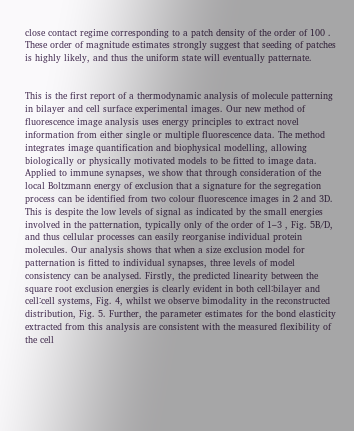close contact regime corresponding to a patch density of the order of 100 . These order of magnitude estimates strongly suggest that seeding of patches is highly likely, and thus the uniform state will eventually patternate.


This is the first report of a thermodynamic analysis of molecule patterning in bilayer and cell surface experimental images. Our new method of fluorescence image analysis uses energy principles to extract novel information from either single or multiple fluorescence data. The method integrates image quantification and biophysical modelling, allowing biologically or physically motivated models to be fitted to image data. Applied to immune synapses, we show that through consideration of the local Boltzmann energy of exclusion that a signature for the segregation process can be identified from two colour fluorescence images in 2 and 3D. This is despite the low levels of signal as indicated by the small energies involved in the patternation, typically only of the order of 1–3 , Fig. 5B/D, and thus cellular processes can easily reorganise individual protein molecules. Our analysis shows that when a size exclusion model for patternation is fitted to individual synapses, three levels of model consistency can be analysed. Firstly, the predicted linearity between the square root exclusion energies is clearly evident in both cell∶bilayer and cell∶cell systems, Fig. 4, whilst we observe bimodality in the reconstructed distribution, Fig. 5. Further, the parameter estimates for the bond elasticity extracted from this analysis are consistent with the measured flexibility of the cell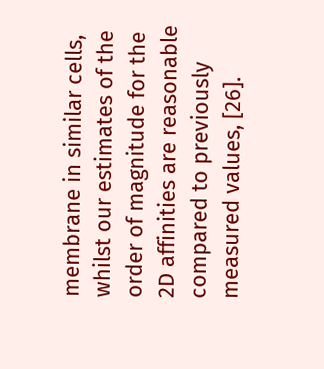membrane in similar cells, whilst our estimates of the order of magnitude for the 2D affinities are reasonable compared to previously measured values, [26].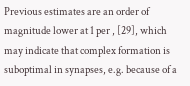Previous estimates are an order of magnitude lower at 1 per , [29], which may indicate that complex formation is suboptimal in synapses, e.g. because of a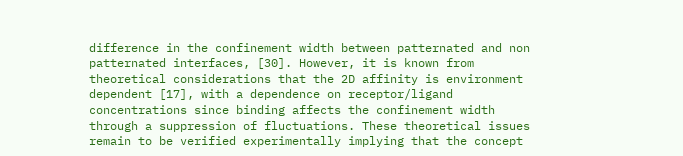difference in the confinement width between patternated and non patternated interfaces, [30]. However, it is known from theoretical considerations that the 2D affinity is environment dependent [17], with a dependence on receptor/ligand concentrations since binding affects the confinement width through a suppression of fluctuations. These theoretical issues remain to be verified experimentally implying that the concept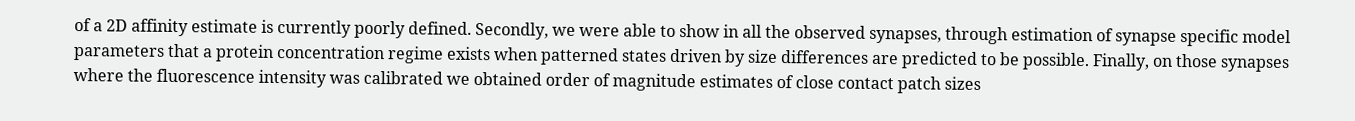of a 2D affinity estimate is currently poorly defined. Secondly, we were able to show in all the observed synapses, through estimation of synapse specific model parameters that a protein concentration regime exists when patterned states driven by size differences are predicted to be possible. Finally, on those synapses where the fluorescence intensity was calibrated we obtained order of magnitude estimates of close contact patch sizes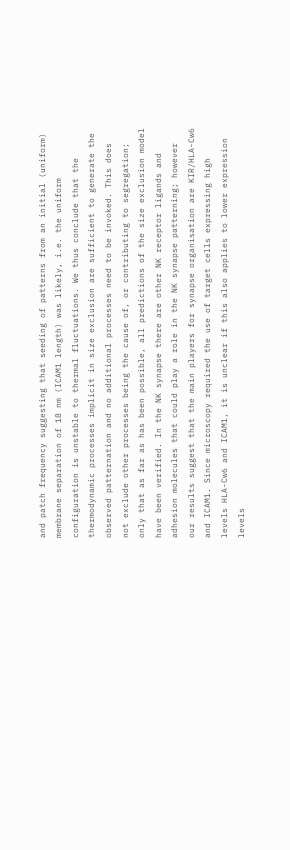and patch frequency suggesting that seeding of patterns from an initial (uniform) membrane separation of 18 nm (ICAM1 length) was likely, i.e. the uniform configuration is unstable to thermal fluctuations. We thus conclude that the thermodynamic processes implicit in size exclusion are sufficient to generate the observed patternation and no additional processes need to be invoked. This does not exclude other processes being the cause of, or contributing to segregation; only that as far as has been possible, all predictions of the size exclusion model have been verified. In the NK synapse there are other NK receptor ligands and adhesion molecules that could play a role in the NK synapse patterning; however our results suggest that the main players for synapse organisation are KIR/HLA-Cw6 and ICAM1. Since microscopy required the use of target cells expressing high levels HLA-Cw6 and ICAM1, it is unclear if this also applies to lower expression levels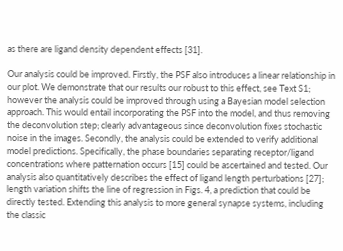as there are ligand density dependent effects [31].

Our analysis could be improved. Firstly, the PSF also introduces a linear relationship in our plot. We demonstrate that our results our robust to this effect, see Text S1; however the analysis could be improved through using a Bayesian model selection approach. This would entail incorporating the PSF into the model, and thus removing the deconvolution step; clearly advantageous since deconvolution fixes stochastic noise in the images. Secondly, the analysis could be extended to verify additional model predictions. Specifically, the phase boundaries separating receptor/ligand concentrations where patternation occurs [15] could be ascertained and tested. Our analysis also quantitatively describes the effect of ligand length perturbations [27]; length variation shifts the line of regression in Figs. 4, a prediction that could be directly tested. Extending this analysis to more general synapse systems, including the classic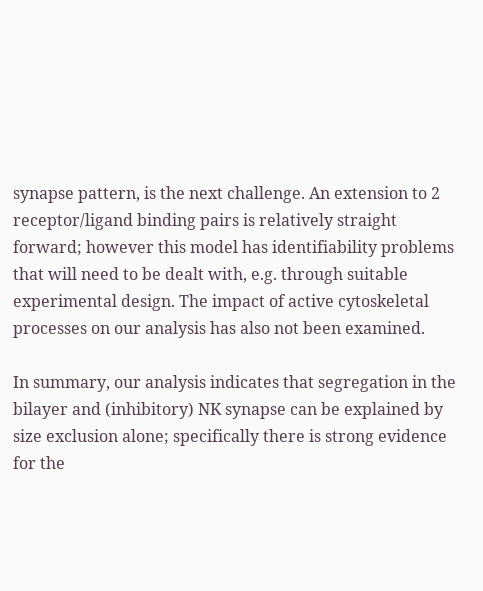synapse pattern, is the next challenge. An extension to 2 receptor/ligand binding pairs is relatively straight forward; however this model has identifiability problems that will need to be dealt with, e.g. through suitable experimental design. The impact of active cytoskeletal processes on our analysis has also not been examined.

In summary, our analysis indicates that segregation in the bilayer and (inhibitory) NK synapse can be explained by size exclusion alone; specifically there is strong evidence for the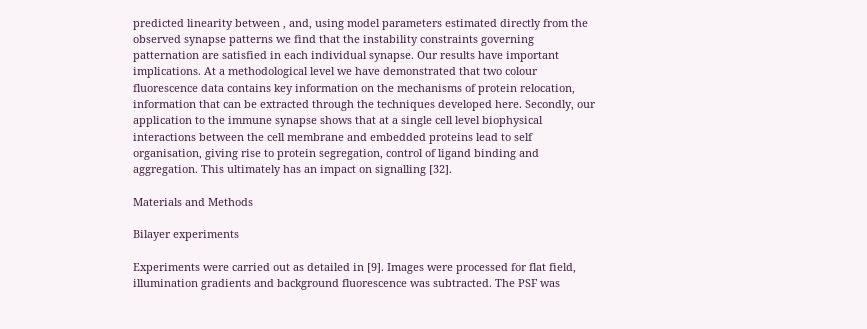predicted linearity between , and, using model parameters estimated directly from the observed synapse patterns we find that the instability constraints governing patternation are satisfied in each individual synapse. Our results have important implications. At a methodological level we have demonstrated that two colour fluorescence data contains key information on the mechanisms of protein relocation, information that can be extracted through the techniques developed here. Secondly, our application to the immune synapse shows that at a single cell level biophysical interactions between the cell membrane and embedded proteins lead to self organisation, giving rise to protein segregation, control of ligand binding and aggregation. This ultimately has an impact on signalling [32].

Materials and Methods

Bilayer experiments

Experiments were carried out as detailed in [9]. Images were processed for flat field, illumination gradients and background fluorescence was subtracted. The PSF was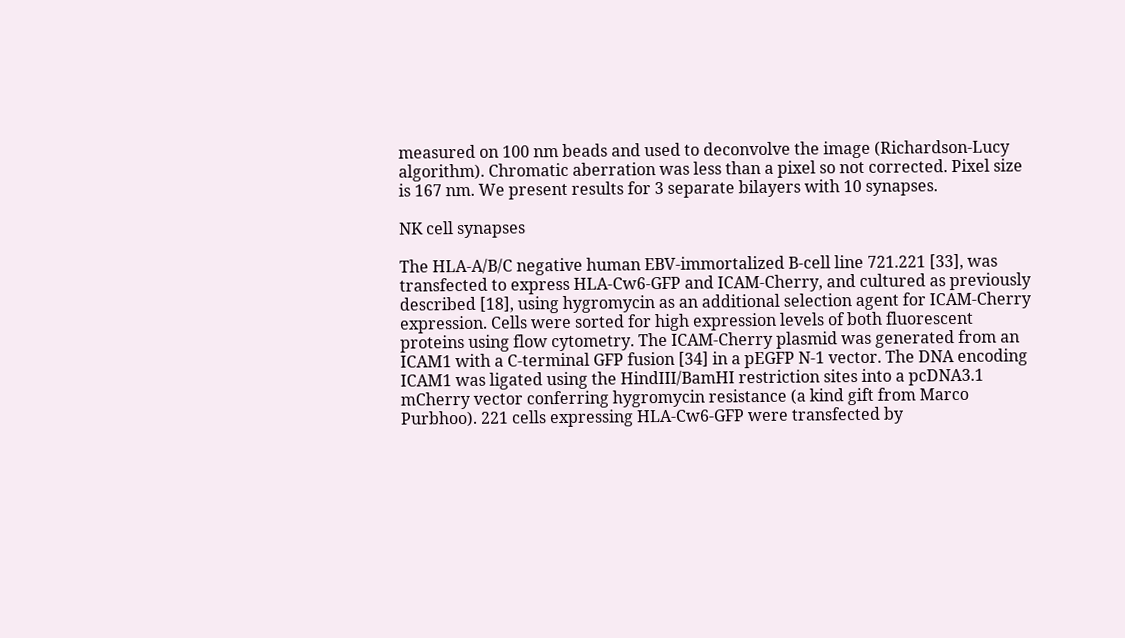measured on 100 nm beads and used to deconvolve the image (Richardson-Lucy algorithm). Chromatic aberration was less than a pixel so not corrected. Pixel size is 167 nm. We present results for 3 separate bilayers with 10 synapses.

NK cell synapses

The HLA-A/B/C negative human EBV-immortalized B-cell line 721.221 [33], was transfected to express HLA-Cw6-GFP and ICAM-Cherry, and cultured as previously described [18], using hygromycin as an additional selection agent for ICAM-Cherry expression. Cells were sorted for high expression levels of both fluorescent proteins using flow cytometry. The ICAM-Cherry plasmid was generated from an ICAM1 with a C-terminal GFP fusion [34] in a pEGFP N-1 vector. The DNA encoding ICAM1 was ligated using the HindIII/BamHI restriction sites into a pcDNA3.1 mCherry vector conferring hygromycin resistance (a kind gift from Marco Purbhoo). 221 cells expressing HLA-Cw6-GFP were transfected by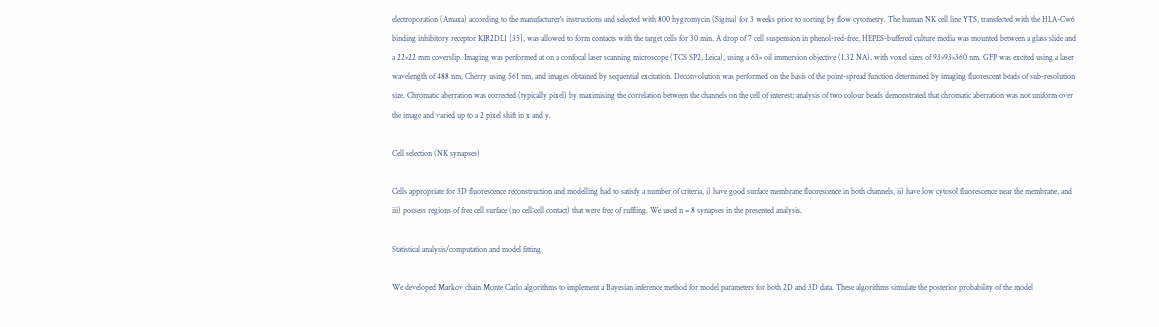electroporation (Amaxa) according to the manufacturer's instructions and selected with 800 hygromycin (Sigma) for 3 weeks prior to sorting by flow cytometry. The human NK cell line YTS, transfected with the HLA-Cw6 binding inhibitory receptor KIR2DL1 [35], was allowed to form contacts with the target cells for 30 min. A drop of 7 cell suspension in phenol-red-free, HEPES-buffered culture media was mounted between a glass slide and a 22×22 mm coverslip. Imaging was performed at on a confocal laser scanning microscope (TCS SP2, Leica), using a 63× oil immersion objective (1.32 NA), with voxel sizes of 93×93×360 nm. GFP was excited using a laser wavelength of 488 nm, Cherry using 561 nm, and images obtained by sequential excitation. Deconvolution was performed on the basis of the point-spread function determined by imaging fluorescent beads of sub-resolution size. Chromatic aberration was corrected (typically pixel) by maximising the correlation between the channels on the cell of interest; analysis of two colour beads demonstrated that chromatic aberration was not uniform over the image and varied up to a 2 pixel shift in x and y.

Cell selection (NK synapses)

Cells appropriate for 3D fluorescence reconstruction and modelling had to satisfy a number of criteria, i) have good surface membrane fluorescence in both channels, ii) have low cytosol fluorescence near the membrane, and iii) possess regions of free cell surface (no cell∶cell contact) that were free of ruffling. We used n = 8 synapses in the presented analysis.

Statistical analysis/computation and model fitting

We developed Markov chain Monte Carlo algorithms to implement a Bayesian inference method for model parameters for both 2D and 3D data. These algorithms simulate the posterior probability of the model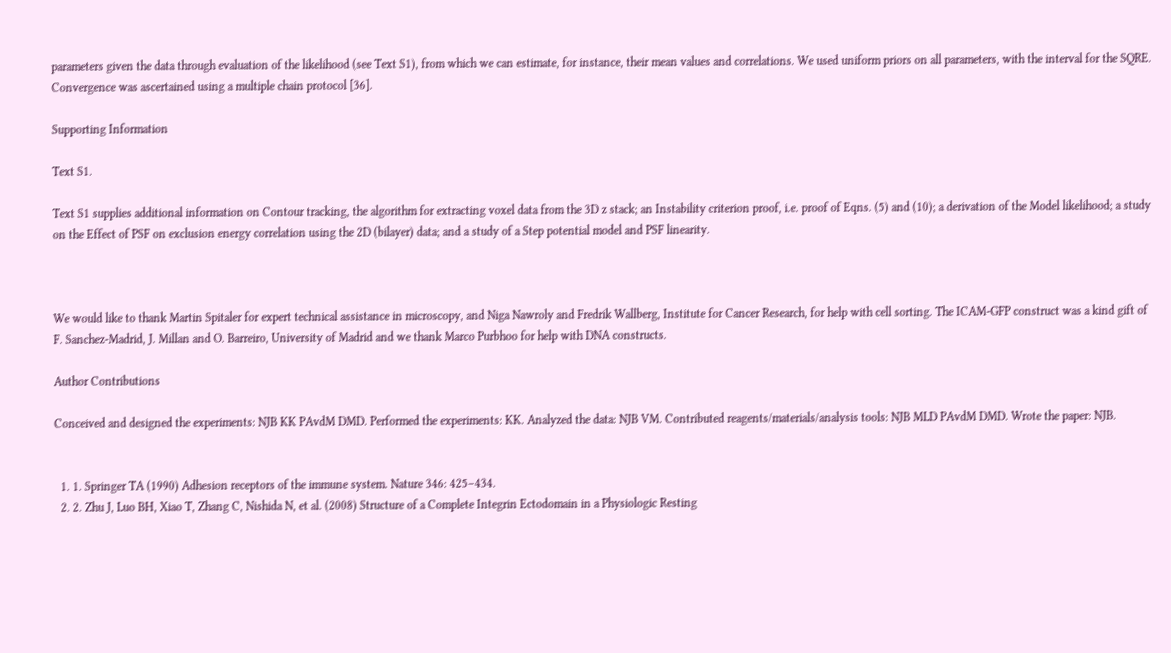parameters given the data through evaluation of the likelihood (see Text S1), from which we can estimate, for instance, their mean values and correlations. We used uniform priors on all parameters, with the interval for the SQRE. Convergence was ascertained using a multiple chain protocol [36].

Supporting Information

Text S1.

Text S1 supplies additional information on Contour tracking, the algorithm for extracting voxel data from the 3D z stack; an Instability criterion proof, i.e. proof of Eqns. (5) and (10); a derivation of the Model likelihood; a study on the Effect of PSF on exclusion energy correlation using the 2D (bilayer) data; and a study of a Step potential model and PSF linearity.



We would like to thank Martin Spitaler for expert technical assistance in microscopy, and Niga Nawroly and Fredrik Wallberg, Institute for Cancer Research, for help with cell sorting. The ICAM-GFP construct was a kind gift of F. Sanchez-Madrid, J. Millan and O. Barreiro, University of Madrid and we thank Marco Purbhoo for help with DNA constructs.

Author Contributions

Conceived and designed the experiments: NJB KK PAvdM DMD. Performed the experiments: KK. Analyzed the data: NJB VM. Contributed reagents/materials/analysis tools: NJB MLD PAvdM DMD. Wrote the paper: NJB.


  1. 1. Springer TA (1990) Adhesion receptors of the immune system. Nature 346: 425–434.
  2. 2. Zhu J, Luo BH, Xiao T, Zhang C, Nishida N, et al. (2008) Structure of a Complete Integrin Ectodomain in a Physiologic Resting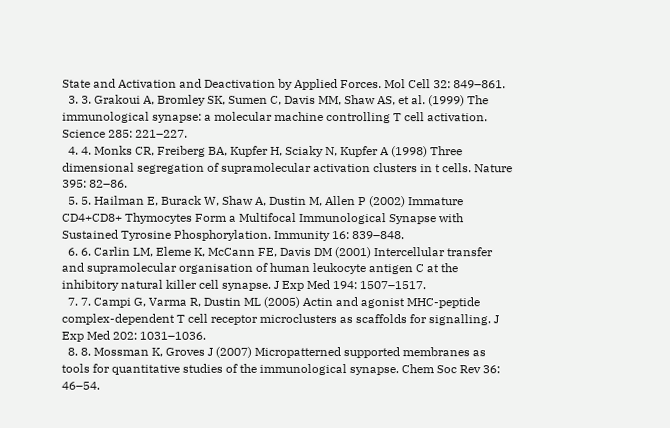State and Activation and Deactivation by Applied Forces. Mol Cell 32: 849–861.
  3. 3. Grakoui A, Bromley SK, Sumen C, Davis MM, Shaw AS, et al. (1999) The immunological synapse: a molecular machine controlling T cell activation. Science 285: 221–227.
  4. 4. Monks CR, Freiberg BA, Kupfer H, Sciaky N, Kupfer A (1998) Three dimensional segregation of supramolecular activation clusters in t cells. Nature 395: 82–86.
  5. 5. Hailman E, Burack W, Shaw A, Dustin M, Allen P (2002) Immature CD4+CD8+ Thymocytes Form a Multifocal Immunological Synapse with Sustained Tyrosine Phosphorylation. Immunity 16: 839–848.
  6. 6. Carlin LM, Eleme K, McCann FE, Davis DM (2001) Intercellular transfer and supramolecular organisation of human leukocyte antigen C at the inhibitory natural killer cell synapse. J Exp Med 194: 1507–1517.
  7. 7. Campi G, Varma R, Dustin ML (2005) Actin and agonist MHC-peptide complex-dependent T cell receptor microclusters as scaffolds for signalling. J Exp Med 202: 1031–1036.
  8. 8. Mossman K, Groves J (2007) Micropatterned supported membranes as tools for quantitative studies of the immunological synapse. Chem Soc Rev 36: 46–54.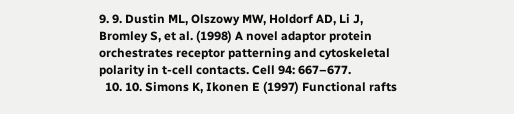9. 9. Dustin ML, Olszowy MW, Holdorf AD, Li J, Bromley S, et al. (1998) A novel adaptor protein orchestrates receptor patterning and cytoskeletal polarity in t-cell contacts. Cell 94: 667–677.
  10. 10. Simons K, Ikonen E (1997) Functional rafts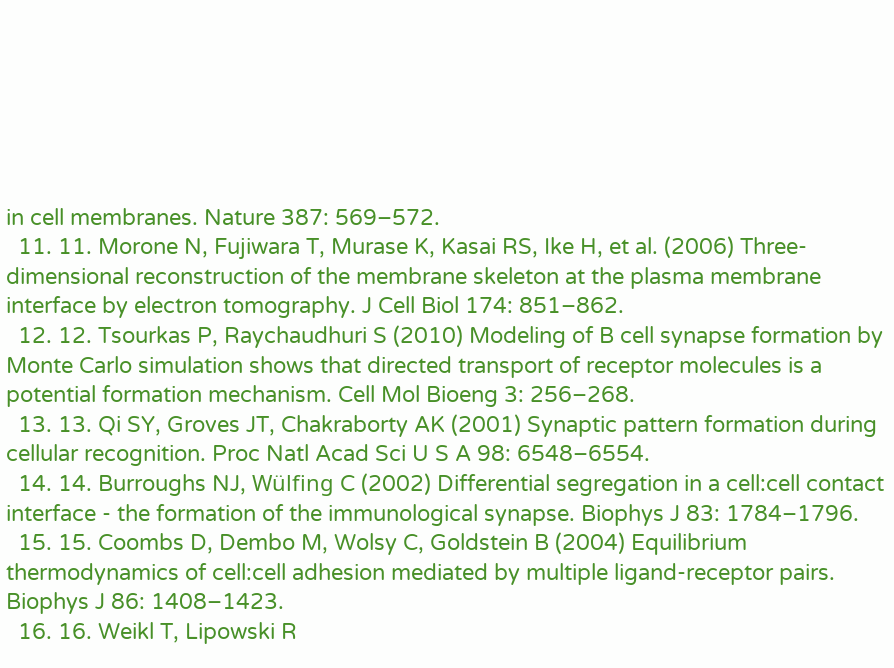in cell membranes. Nature 387: 569–572.
  11. 11. Morone N, Fujiwara T, Murase K, Kasai RS, Ike H, et al. (2006) Three-dimensional reconstruction of the membrane skeleton at the plasma membrane interface by electron tomography. J Cell Biol 174: 851–862.
  12. 12. Tsourkas P, Raychaudhuri S (2010) Modeling of B cell synapse formation by Monte Carlo simulation shows that directed transport of receptor molecules is a potential formation mechanism. Cell Mol Bioeng 3: 256–268.
  13. 13. Qi SY, Groves JT, Chakraborty AK (2001) Synaptic pattern formation during cellular recognition. Proc Natl Acad Sci U S A 98: 6548–6554.
  14. 14. Burroughs NJ, Wülfing C (2002) Differential segregation in a cell:cell contact interface - the formation of the immunological synapse. Biophys J 83: 1784–1796.
  15. 15. Coombs D, Dembo M, Wolsy C, Goldstein B (2004) Equilibrium thermodynamics of cell:cell adhesion mediated by multiple ligand-receptor pairs. Biophys J 86: 1408–1423.
  16. 16. Weikl T, Lipowski R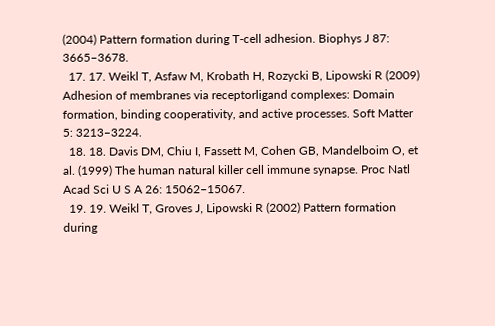(2004) Pattern formation during T-cell adhesion. Biophys J 87: 3665–3678.
  17. 17. Weikl T, Asfaw M, Krobath H, Rozycki B, Lipowski R (2009) Adhesion of membranes via receptorligand complexes: Domain formation, binding cooperativity, and active processes. Soft Matter 5: 3213–3224.
  18. 18. Davis DM, Chiu I, Fassett M, Cohen GB, Mandelboim O, et al. (1999) The human natural killer cell immune synapse. Proc Natl Acad Sci U S A 26: 15062–15067.
  19. 19. Weikl T, Groves J, Lipowski R (2002) Pattern formation during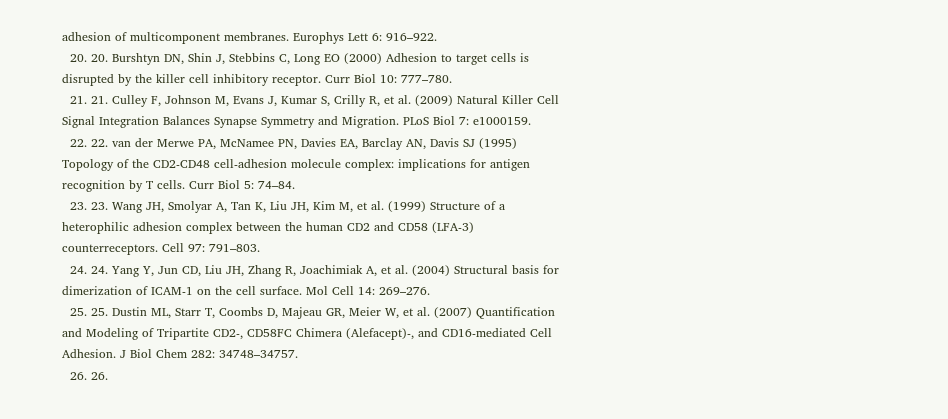adhesion of multicomponent membranes. Europhys Lett 6: 916–922.
  20. 20. Burshtyn DN, Shin J, Stebbins C, Long EO (2000) Adhesion to target cells is disrupted by the killer cell inhibitory receptor. Curr Biol 10: 777–780.
  21. 21. Culley F, Johnson M, Evans J, Kumar S, Crilly R, et al. (2009) Natural Killer Cell Signal Integration Balances Synapse Symmetry and Migration. PLoS Biol 7: e1000159.
  22. 22. van der Merwe PA, McNamee PN, Davies EA, Barclay AN, Davis SJ (1995) Topology of the CD2-CD48 cell-adhesion molecule complex: implications for antigen recognition by T cells. Curr Biol 5: 74–84.
  23. 23. Wang JH, Smolyar A, Tan K, Liu JH, Kim M, et al. (1999) Structure of a heterophilic adhesion complex between the human CD2 and CD58 (LFA-3) counterreceptors. Cell 97: 791–803.
  24. 24. Yang Y, Jun CD, Liu JH, Zhang R, Joachimiak A, et al. (2004) Structural basis for dimerization of ICAM-1 on the cell surface. Mol Cell 14: 269–276.
  25. 25. Dustin ML, Starr T, Coombs D, Majeau GR, Meier W, et al. (2007) Quantification and Modeling of Tripartite CD2-, CD58FC Chimera (Alefacept)-, and CD16-mediated Cell Adhesion. J Biol Chem 282: 34748–34757.
  26. 26.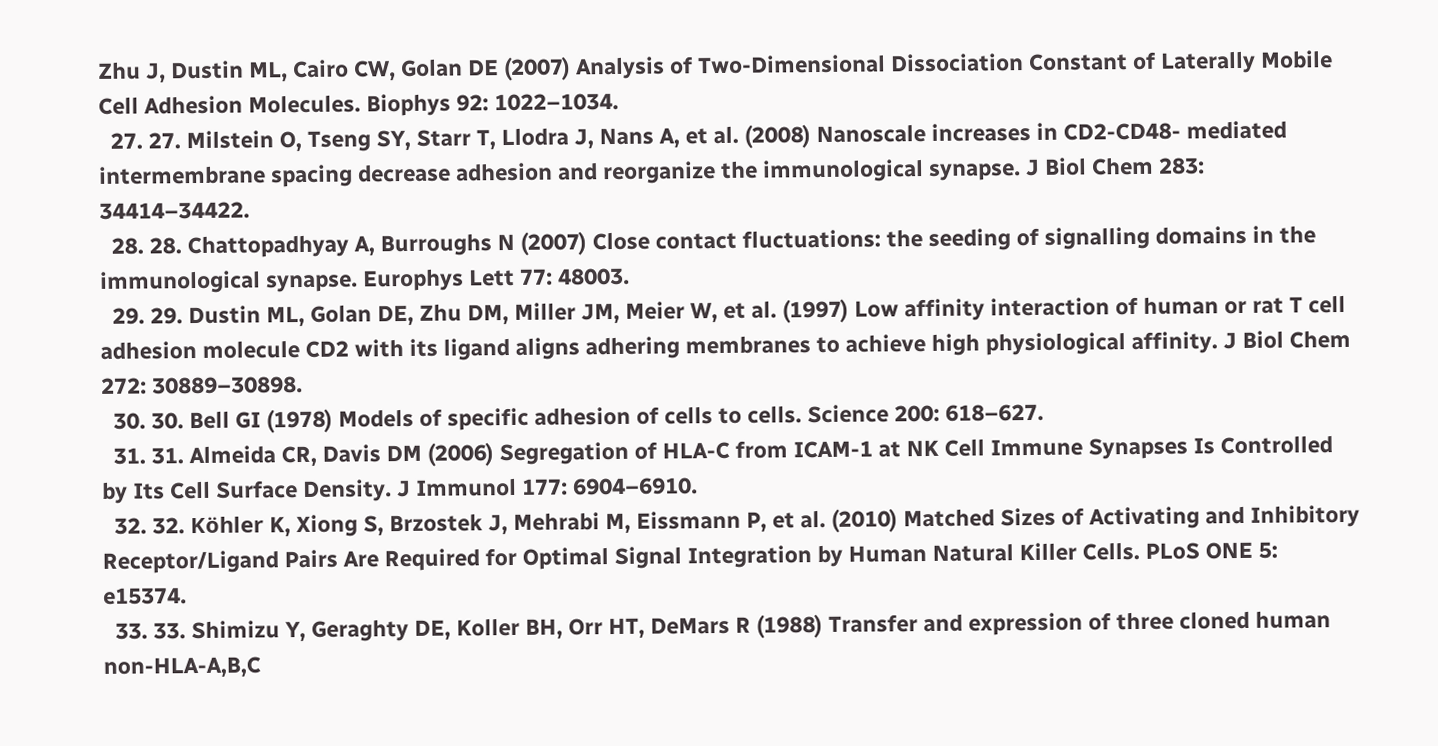Zhu J, Dustin ML, Cairo CW, Golan DE (2007) Analysis of Two-Dimensional Dissociation Constant of Laterally Mobile Cell Adhesion Molecules. Biophys 92: 1022–1034.
  27. 27. Milstein O, Tseng SY, Starr T, Llodra J, Nans A, et al. (2008) Nanoscale increases in CD2-CD48- mediated intermembrane spacing decrease adhesion and reorganize the immunological synapse. J Biol Chem 283: 34414–34422.
  28. 28. Chattopadhyay A, Burroughs N (2007) Close contact fluctuations: the seeding of signalling domains in the immunological synapse. Europhys Lett 77: 48003.
  29. 29. Dustin ML, Golan DE, Zhu DM, Miller JM, Meier W, et al. (1997) Low affinity interaction of human or rat T cell adhesion molecule CD2 with its ligand aligns adhering membranes to achieve high physiological affinity. J Biol Chem 272: 30889–30898.
  30. 30. Bell GI (1978) Models of specific adhesion of cells to cells. Science 200: 618–627.
  31. 31. Almeida CR, Davis DM (2006) Segregation of HLA-C from ICAM-1 at NK Cell Immune Synapses Is Controlled by Its Cell Surface Density. J Immunol 177: 6904–6910.
  32. 32. Köhler K, Xiong S, Brzostek J, Mehrabi M, Eissmann P, et al. (2010) Matched Sizes of Activating and Inhibitory Receptor/Ligand Pairs Are Required for Optimal Signal Integration by Human Natural Killer Cells. PLoS ONE 5: e15374.
  33. 33. Shimizu Y, Geraghty DE, Koller BH, Orr HT, DeMars R (1988) Transfer and expression of three cloned human non-HLA-A,B,C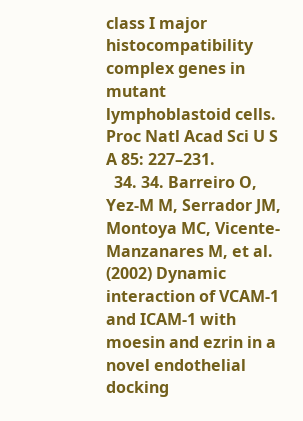class I major histocompatibility complex genes in mutant lymphoblastoid cells. Proc Natl Acad Sci U S A 85: 227–231.
  34. 34. Barreiro O, Yez-M M, Serrador JM, Montoya MC, Vicente-Manzanares M, et al. (2002) Dynamic interaction of VCAM-1 and ICAM-1 with moesin and ezrin in a novel endothelial docking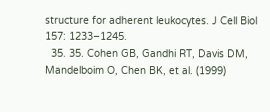structure for adherent leukocytes. J Cell Biol 157: 1233–1245.
  35. 35. Cohen GB, Gandhi RT, Davis DM, Mandelboim O, Chen BK, et al. (1999)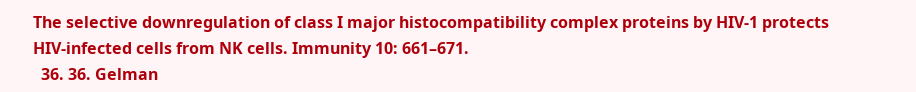The selective downregulation of class I major histocompatibility complex proteins by HIV-1 protects HIV-infected cells from NK cells. Immunity 10: 661–671.
  36. 36. Gelman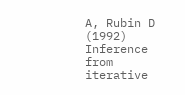A, Rubin D (1992) Inference from iterative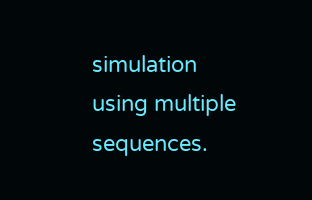simulation using multiple sequences.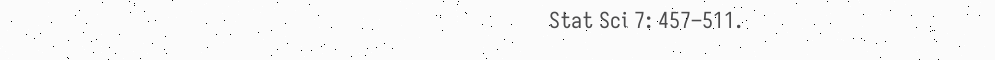Stat Sci 7: 457–511.